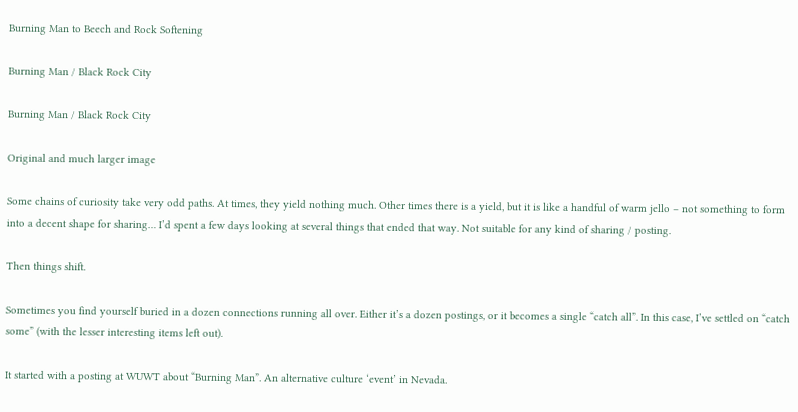Burning Man to Beech and Rock Softening

Burning Man / Black Rock City

Burning Man / Black Rock City

Original and much larger image

Some chains of curiosity take very odd paths. At times, they yield nothing much. Other times there is a yield, but it is like a handful of warm jello – not something to form into a decent shape for sharing… I’d spent a few days looking at several things that ended that way. Not suitable for any kind of sharing / posting.

Then things shift.

Sometimes you find yourself buried in a dozen connections running all over. Either it’s a dozen postings, or it becomes a single “catch all”. In this case, I’ve settled on “catch some” (with the lesser interesting items left out).

It started with a posting at WUWT about “Burning Man”. An alternative culture ‘event’ in Nevada.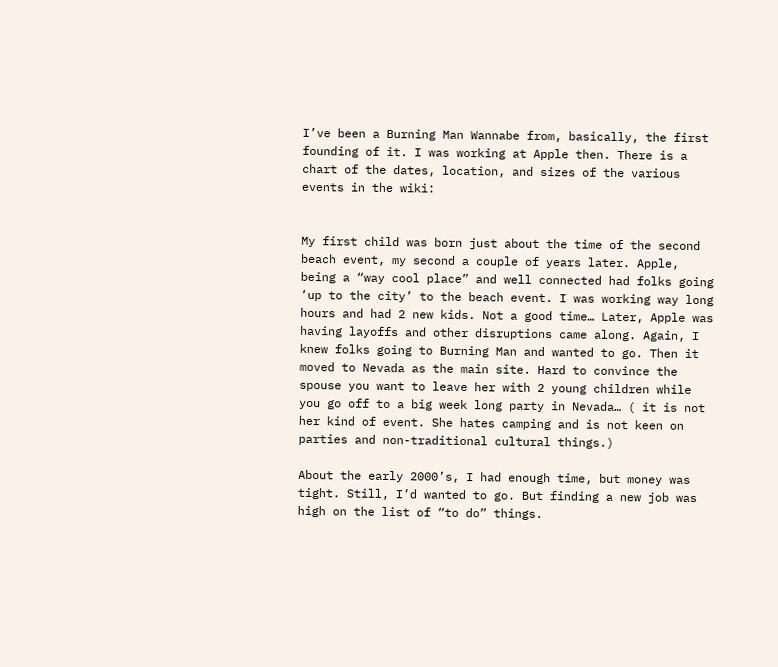I’ve been a Burning Man Wannabe from, basically, the first founding of it. I was working at Apple then. There is a chart of the dates, location, and sizes of the various events in the wiki:


My first child was born just about the time of the second beach event, my second a couple of years later. Apple, being a “way cool place” and well connected had folks going ‘up to the city’ to the beach event. I was working way long hours and had 2 new kids. Not a good time… Later, Apple was having layoffs and other disruptions came along. Again, I knew folks going to Burning Man and wanted to go. Then it moved to Nevada as the main site. Hard to convince the spouse you want to leave her with 2 young children while you go off to a big week long party in Nevada… ( it is not her kind of event. She hates camping and is not keen on parties and non-traditional cultural things.)

About the early 2000’s, I had enough time, but money was tight. Still, I’d wanted to go. But finding a new job was high on the list of “to do” things.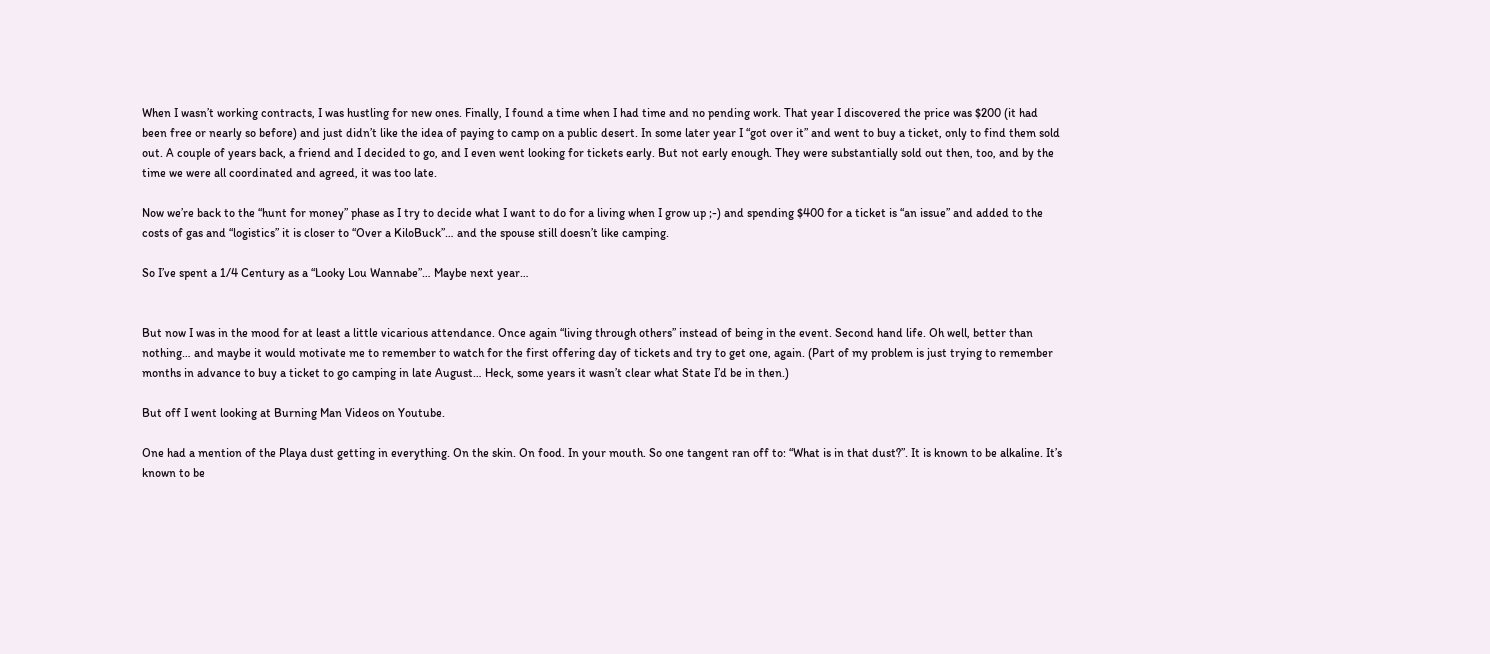When I wasn’t working contracts, I was hustling for new ones. Finally, I found a time when I had time and no pending work. That year I discovered the price was $200 (it had been free or nearly so before) and just didn’t like the idea of paying to camp on a public desert. In some later year I “got over it” and went to buy a ticket, only to find them sold out. A couple of years back, a friend and I decided to go, and I even went looking for tickets early. But not early enough. They were substantially sold out then, too, and by the time we were all coordinated and agreed, it was too late.

Now we’re back to the “hunt for money” phase as I try to decide what I want to do for a living when I grow up ;-) and spending $400 for a ticket is “an issue” and added to the costs of gas and “logistics” it is closer to “Over a KiloBuck”… and the spouse still doesn’t like camping.

So I’ve spent a 1/4 Century as a “Looky Lou Wannabe”… Maybe next year…


But now I was in the mood for at least a little vicarious attendance. Once again “living through others” instead of being in the event. Second hand life. Oh well, better than nothing… and maybe it would motivate me to remember to watch for the first offering day of tickets and try to get one, again. (Part of my problem is just trying to remember months in advance to buy a ticket to go camping in late August… Heck, some years it wasn’t clear what State I’d be in then.)

But off I went looking at Burning Man Videos on Youtube.

One had a mention of the Playa dust getting in everything. On the skin. On food. In your mouth. So one tangent ran off to: “What is in that dust?”. It is known to be alkaline. It’s known to be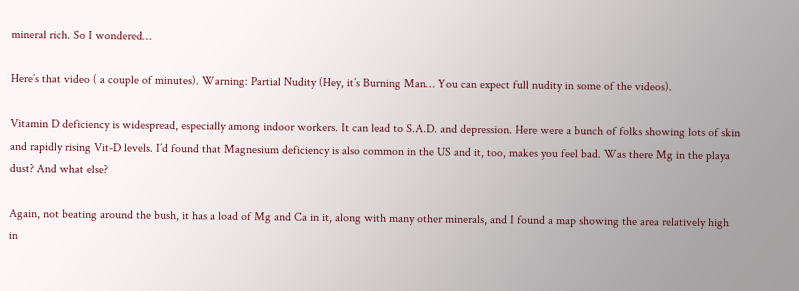mineral rich. So I wondered…

Here’s that video ( a couple of minutes). Warning: Partial Nudity (Hey, it’s Burning Man… You can expect full nudity in some of the videos).

Vitamin D deficiency is widespread, especially among indoor workers. It can lead to S.A.D. and depression. Here were a bunch of folks showing lots of skin and rapidly rising Vit-D levels. I’d found that Magnesium deficiency is also common in the US and it, too, makes you feel bad. Was there Mg in the playa dust? And what else?

Again, not beating around the bush, it has a load of Mg and Ca in it, along with many other minerals, and I found a map showing the area relatively high in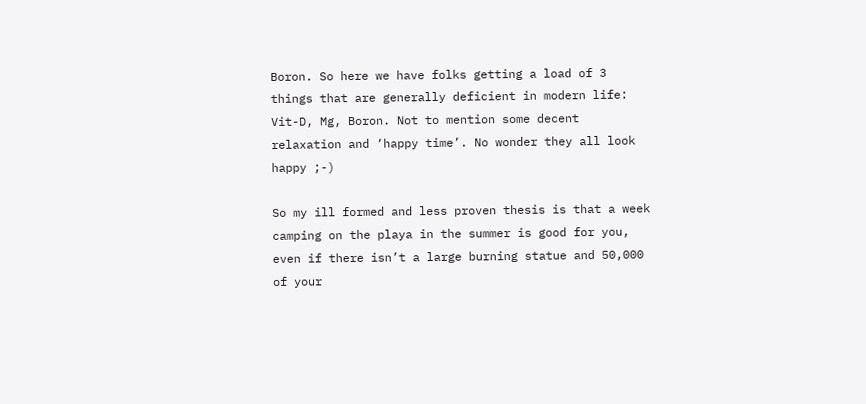Boron. So here we have folks getting a load of 3 things that are generally deficient in modern life: Vit-D, Mg, Boron. Not to mention some decent relaxation and ‘happy time’. No wonder they all look happy ;-)

So my ill formed and less proven thesis is that a week camping on the playa in the summer is good for you, even if there isn’t a large burning statue and 50,000 of your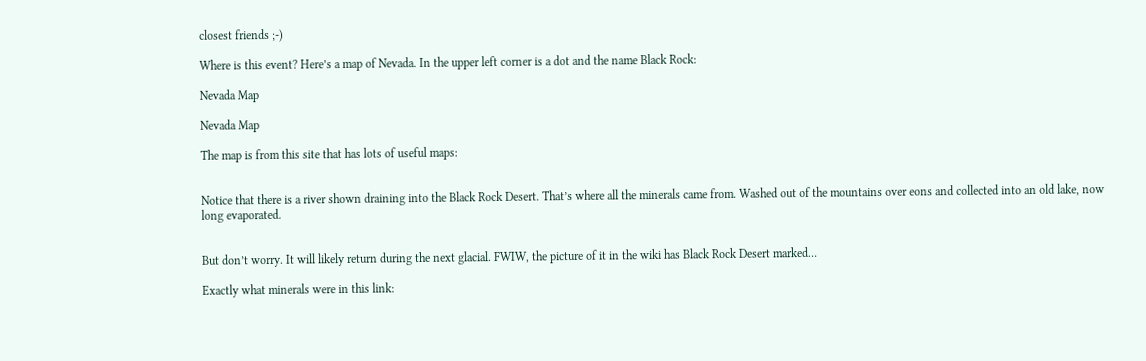closest friends ;-)

Where is this event? Here’s a map of Nevada. In the upper left corner is a dot and the name Black Rock:

Nevada Map

Nevada Map

The map is from this site that has lots of useful maps:


Notice that there is a river shown draining into the Black Rock Desert. That’s where all the minerals came from. Washed out of the mountains over eons and collected into an old lake, now long evaporated.


But don’t worry. It will likely return during the next glacial. FWIW, the picture of it in the wiki has Black Rock Desert marked…

Exactly what minerals were in this link: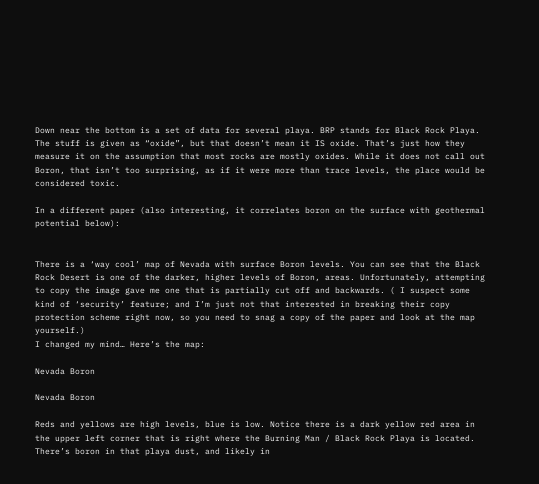Down near the bottom is a set of data for several playa. BRP stands for Black Rock Playa. The stuff is given as “oxide”, but that doesn’t mean it IS oxide. That’s just how they measure it on the assumption that most rocks are mostly oxides. While it does not call out Boron, that isn’t too surprising, as if it were more than trace levels, the place would be considered toxic.

In a different paper (also interesting, it correlates boron on the surface with geothermal potential below):


There is a ‘way cool’ map of Nevada with surface Boron levels. You can see that the Black Rock Desert is one of the darker, higher levels of Boron, areas. Unfortunately, attempting to copy the image gave me one that is partially cut off and backwards. ( I suspect some kind of ‘security’ feature; and I’m just not that interested in breaking their copy protection scheme right now, so you need to snag a copy of the paper and look at the map yourself.)
I changed my mind… Here’s the map:

Nevada Boron

Nevada Boron

Reds and yellows are high levels, blue is low. Notice there is a dark yellow red area in the upper left corner that is right where the Burning Man / Black Rock Playa is located. There’s boron in that playa dust, and likely in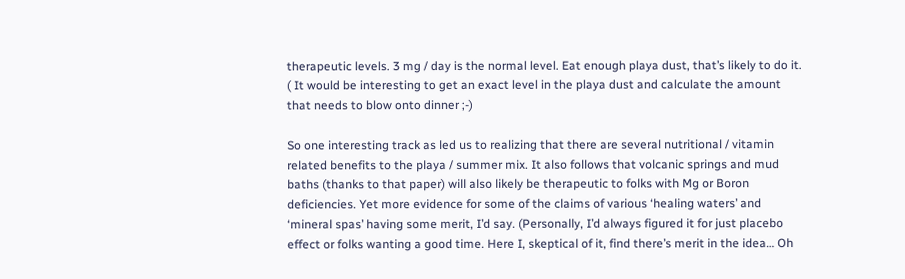therapeutic levels. 3 mg / day is the normal level. Eat enough playa dust, that’s likely to do it. ( It would be interesting to get an exact level in the playa dust and calculate the amount that needs to blow onto dinner ;-)

So one interesting track as led us to realizing that there are several nutritional / vitamin related benefits to the playa / summer mix. It also follows that volcanic springs and mud baths (thanks to that paper) will also likely be therapeutic to folks with Mg or Boron deficiencies. Yet more evidence for some of the claims of various ‘healing waters’ and ‘mineral spas’ having some merit, I’d say. (Personally, I’d always figured it for just placebo effect or folks wanting a good time. Here I, skeptical of it, find there’s merit in the idea… Oh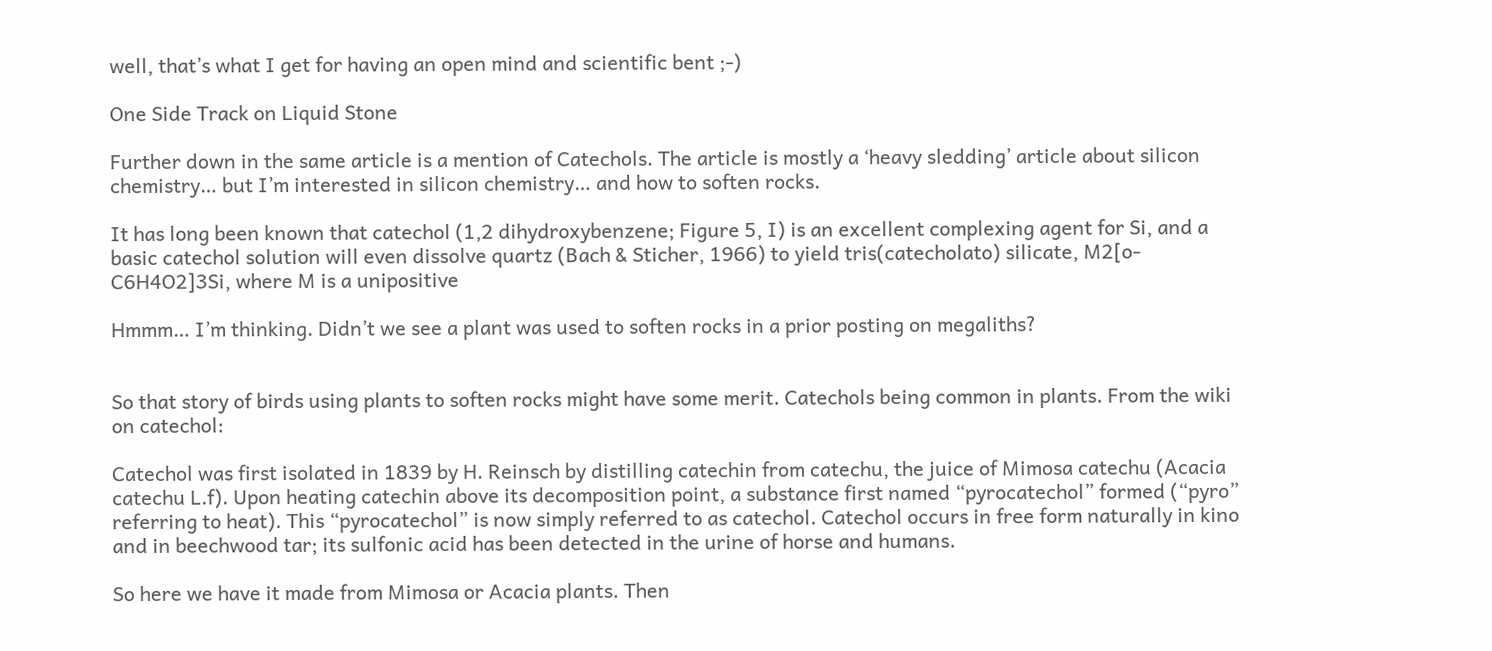well, that’s what I get for having an open mind and scientific bent ;-)

One Side Track on Liquid Stone

Further down in the same article is a mention of Catechols. The article is mostly a ‘heavy sledding’ article about silicon chemistry… but I’m interested in silicon chemistry… and how to soften rocks.

It has long been known that catechol (1,2 dihydroxybenzene; Figure 5, I) is an excellent complexing agent for Si, and a basic catechol solution will even dissolve quartz (Bach & Sticher, 1966) to yield tris(catecholato) silicate, M2[o-C6H4O2]3Si, where M is a unipositive

Hmmm… I’m thinking. Didn’t we see a plant was used to soften rocks in a prior posting on megaliths?


So that story of birds using plants to soften rocks might have some merit. Catechols being common in plants. From the wiki on catechol:

Catechol was first isolated in 1839 by H. Reinsch by distilling catechin from catechu, the juice of Mimosa catechu (Acacia catechu L.f). Upon heating catechin above its decomposition point, a substance first named “pyrocatechol” formed (“pyro” referring to heat). This “pyrocatechol” is now simply referred to as catechol. Catechol occurs in free form naturally in kino and in beechwood tar; its sulfonic acid has been detected in the urine of horse and humans.

So here we have it made from Mimosa or Acacia plants. Then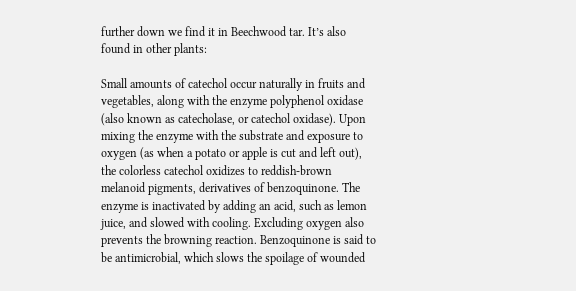further down we find it in Beechwood tar. It’s also found in other plants:

Small amounts of catechol occur naturally in fruits and vegetables, along with the enzyme polyphenol oxidase (also known as catecholase, or catechol oxidase). Upon mixing the enzyme with the substrate and exposure to oxygen (as when a potato or apple is cut and left out), the colorless catechol oxidizes to reddish-brown melanoid pigments, derivatives of benzoquinone. The enzyme is inactivated by adding an acid, such as lemon juice, and slowed with cooling. Excluding oxygen also prevents the browning reaction. Benzoquinone is said to be antimicrobial, which slows the spoilage of wounded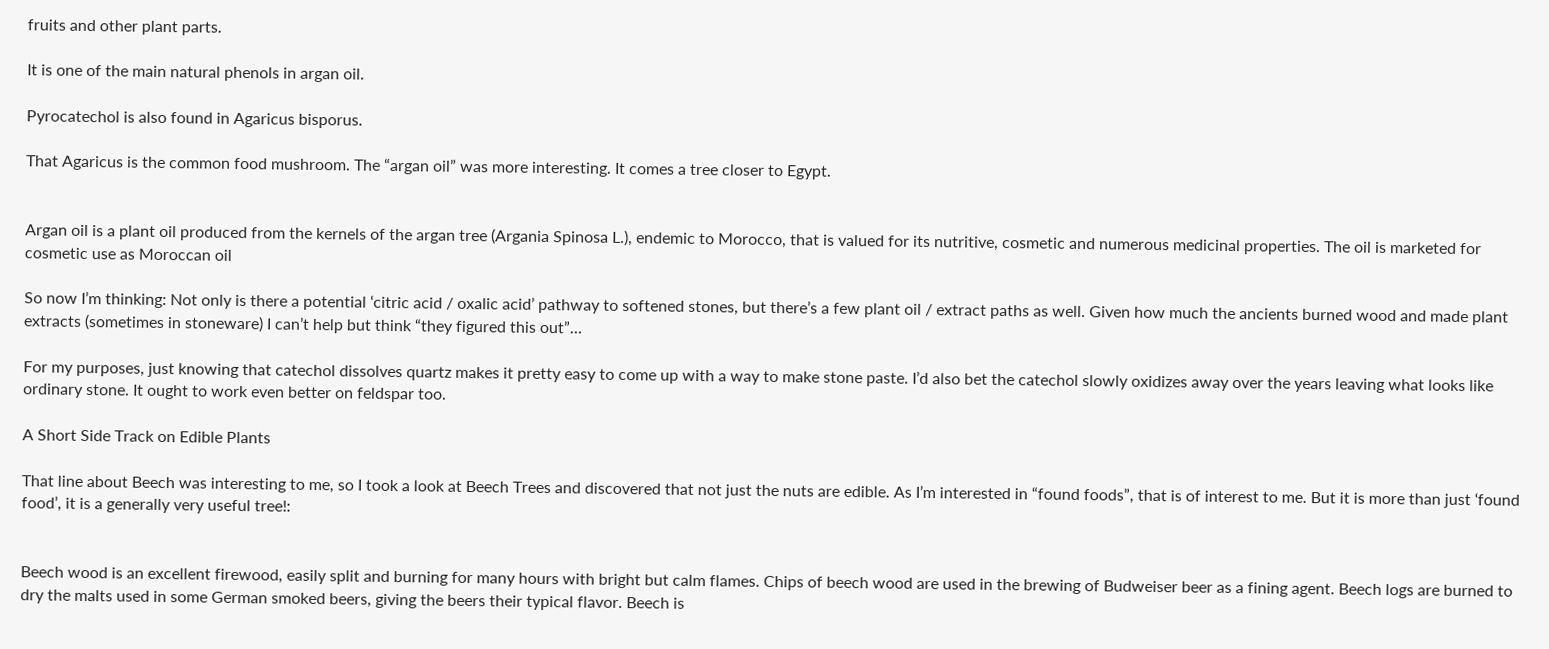fruits and other plant parts.

It is one of the main natural phenols in argan oil.

Pyrocatechol is also found in Agaricus bisporus.

That Agaricus is the common food mushroom. The “argan oil” was more interesting. It comes a tree closer to Egypt.


Argan oil is a plant oil produced from the kernels of the argan tree (Argania Spinosa L.), endemic to Morocco, that is valued for its nutritive, cosmetic and numerous medicinal properties. The oil is marketed for cosmetic use as Moroccan oil

So now I’m thinking: Not only is there a potential ‘citric acid / oxalic acid’ pathway to softened stones, but there’s a few plant oil / extract paths as well. Given how much the ancients burned wood and made plant extracts (sometimes in stoneware) I can’t help but think “they figured this out”…

For my purposes, just knowing that catechol dissolves quartz makes it pretty easy to come up with a way to make stone paste. I’d also bet the catechol slowly oxidizes away over the years leaving what looks like ordinary stone. It ought to work even better on feldspar too.

A Short Side Track on Edible Plants

That line about Beech was interesting to me, so I took a look at Beech Trees and discovered that not just the nuts are edible. As I’m interested in “found foods”, that is of interest to me. But it is more than just ‘found food’, it is a generally very useful tree!:


Beech wood is an excellent firewood, easily split and burning for many hours with bright but calm flames. Chips of beech wood are used in the brewing of Budweiser beer as a fining agent. Beech logs are burned to dry the malts used in some German smoked beers, giving the beers their typical flavor. Beech is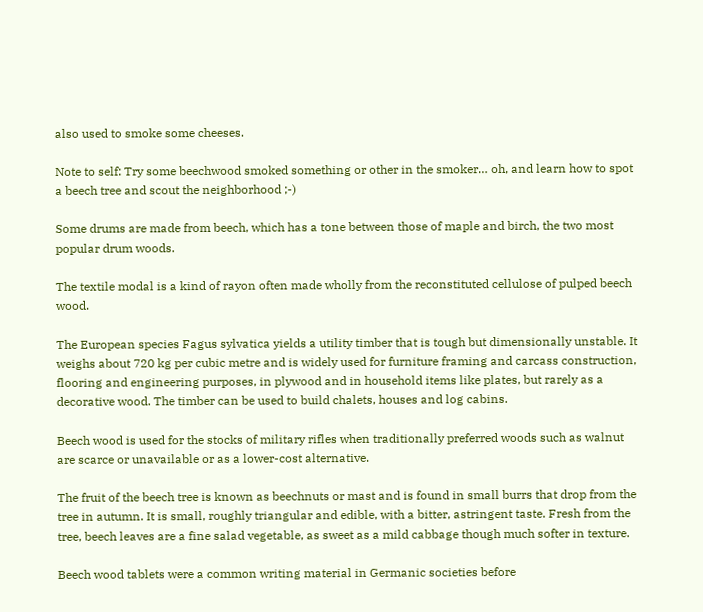also used to smoke some cheeses.

Note to self: Try some beechwood smoked something or other in the smoker… oh, and learn how to spot a beech tree and scout the neighborhood ;-)

Some drums are made from beech, which has a tone between those of maple and birch, the two most popular drum woods.

The textile modal is a kind of rayon often made wholly from the reconstituted cellulose of pulped beech wood.

The European species Fagus sylvatica yields a utility timber that is tough but dimensionally unstable. It weighs about 720 kg per cubic metre and is widely used for furniture framing and carcass construction, flooring and engineering purposes, in plywood and in household items like plates, but rarely as a decorative wood. The timber can be used to build chalets, houses and log cabins.

Beech wood is used for the stocks of military rifles when traditionally preferred woods such as walnut are scarce or unavailable or as a lower-cost alternative.

The fruit of the beech tree is known as beechnuts or mast and is found in small burrs that drop from the tree in autumn. It is small, roughly triangular and edible, with a bitter, astringent taste. Fresh from the tree, beech leaves are a fine salad vegetable, as sweet as a mild cabbage though much softer in texture.

Beech wood tablets were a common writing material in Germanic societies before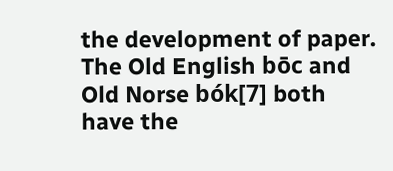the development of paper. The Old English bōc and Old Norse bók[7] both have the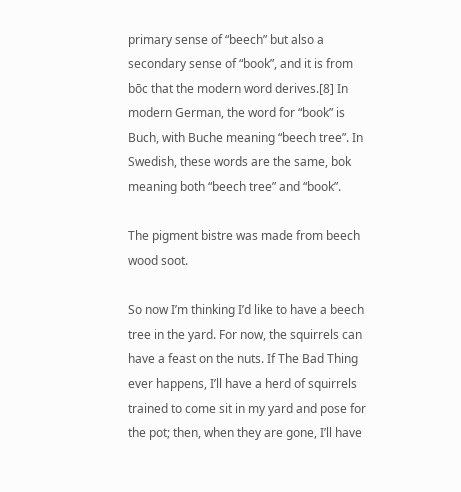primary sense of “beech” but also a secondary sense of “book”, and it is from bōc that the modern word derives.[8] In modern German, the word for “book” is Buch, with Buche meaning “beech tree”. In Swedish, these words are the same, bok meaning both “beech tree” and “book”.

The pigment bistre was made from beech wood soot.

So now I’m thinking I’d like to have a beech tree in the yard. For now, the squirrels can have a feast on the nuts. If The Bad Thing ever happens, I’ll have a herd of squirrels trained to come sit in my yard and pose for the pot; then, when they are gone, I’ll have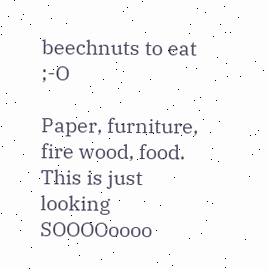beechnuts to eat ;-O

Paper, furniture, fire wood, food. This is just looking SOOOOoooo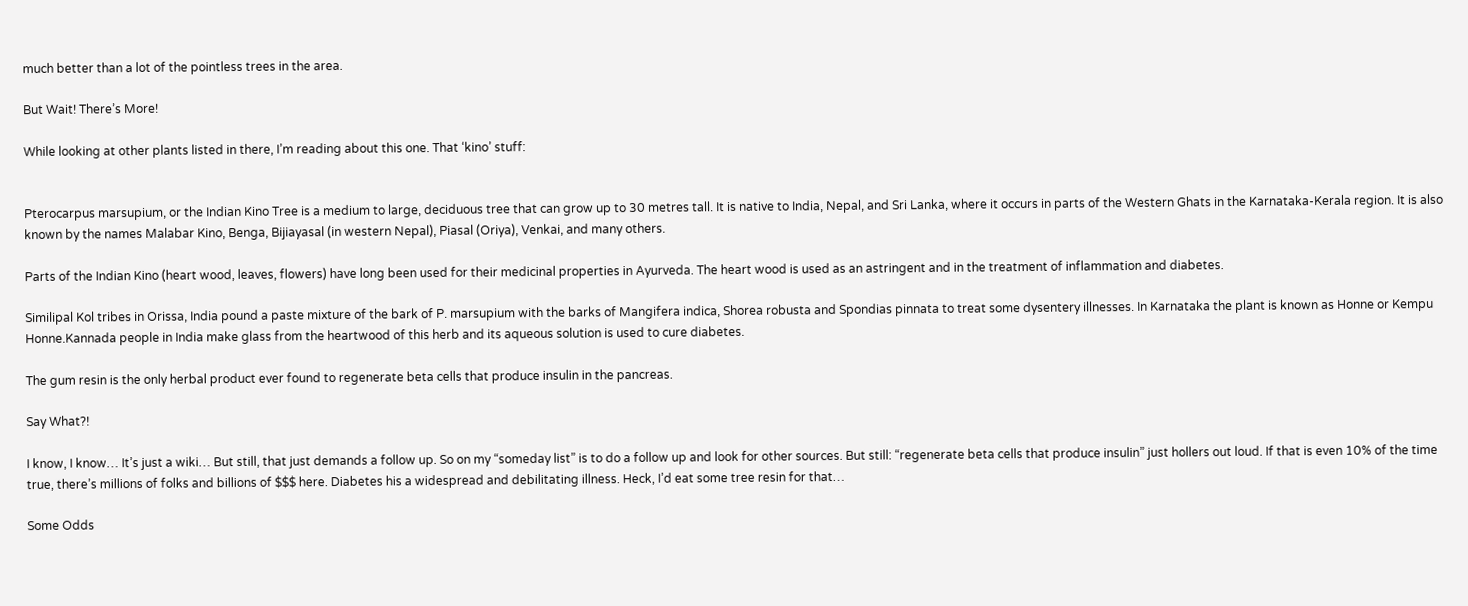much better than a lot of the pointless trees in the area.

But Wait! There’s More!

While looking at other plants listed in there, I’m reading about this one. That ‘kino’ stuff:


Pterocarpus marsupium, or the Indian Kino Tree is a medium to large, deciduous tree that can grow up to 30 metres tall. It is native to India, Nepal, and Sri Lanka, where it occurs in parts of the Western Ghats in the Karnataka-Kerala region. It is also known by the names Malabar Kino, Benga, Bijiayasal (in western Nepal), Piasal (Oriya), Venkai, and many others.

Parts of the Indian Kino (heart wood, leaves, flowers) have long been used for their medicinal properties in Ayurveda. The heart wood is used as an astringent and in the treatment of inflammation and diabetes.

Similipal Kol tribes in Orissa, India pound a paste mixture of the bark of P. marsupium with the barks of Mangifera indica, Shorea robusta and Spondias pinnata to treat some dysentery illnesses. In Karnataka the plant is known as Honne or Kempu Honne.Kannada people in India make glass from the heartwood of this herb and its aqueous solution is used to cure diabetes.

The gum resin is the only herbal product ever found to regenerate beta cells that produce insulin in the pancreas.

Say What?!

I know, I know… It’s just a wiki… But still, that just demands a follow up. So on my “someday list” is to do a follow up and look for other sources. But still: “regenerate beta cells that produce insulin” just hollers out loud. If that is even 10% of the time true, there’s millions of folks and billions of $$$ here. Diabetes his a widespread and debilitating illness. Heck, I’d eat some tree resin for that…

Some Odds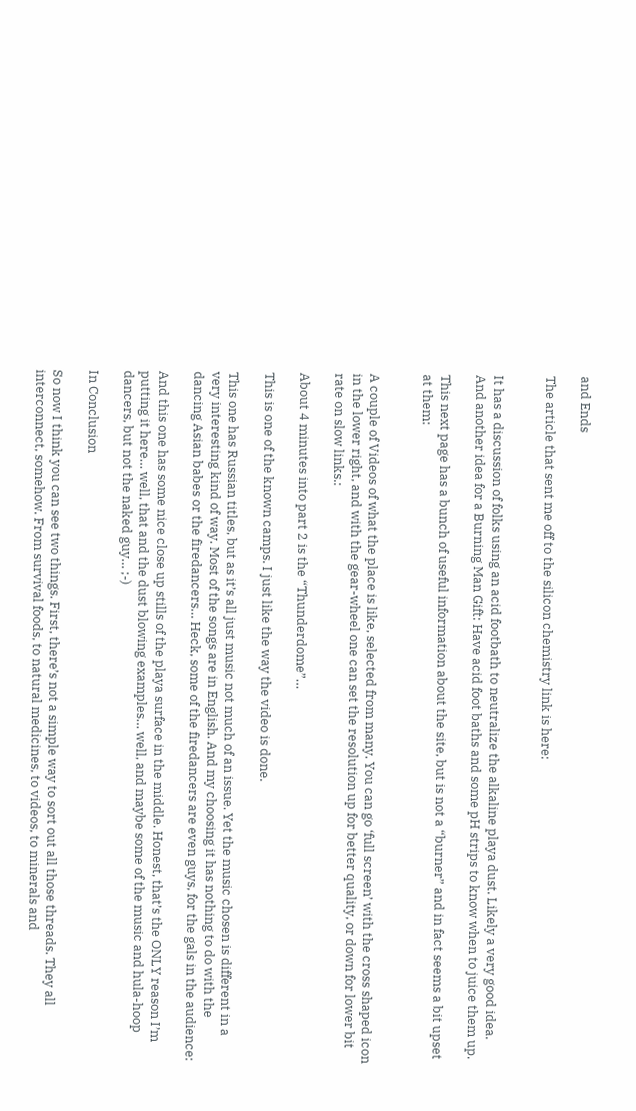and Ends

The article that sent me off to the silicon chemistry link is here:


It has a discussion of folks using an acid footbath to neutralize the alkaline playa dust. Likely a very good idea. And another idea for a Burning Man Gift: Have acid foot baths and some pH strips to know when to juice them up.

This next page has a bunch of useful information about the site, but is not a “burner” and in fact seems a bit upset at them:


A couple of Videos of what the place is like, selected from many. You can go ‘full screen’ with the cross shaped icon in the lower right, and with the gear-wheel one can set the resolution up for better quality, or down for lower bit rate on slow links.:

About 4 minutes into part 2 is the “Thunderdome”…

This is one of the known camps. I just like the way the video is done.

This one has Russian titles, but as it’s all just music not much of an issue. Yet the music chosen is different in a very interesting kind of way. Most of the songs are in English. And my choosing it has nothing to do with the dancing Asian babes or the firedancers… Heck, some of the firedancers are even guys, for the gals in the audience:

And this one has some nice close up stills of the playa surface in the middle. Honest, that’s the ONLY reason I’m putting it here… well, that and the dust blowing examples… well, and maybe some of the music and hula-hoop dancers, but not the naked guy… ;-)

In Conclusion

So now I think you can see two things. First, there’s not a simple way to sort out all those threads. They all interconnect, somehow. From survival foods, to natural medicines, to videos, to minerals and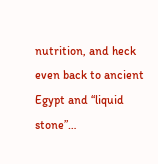nutrition, and heck even back to ancient Egypt and “liquid stone”…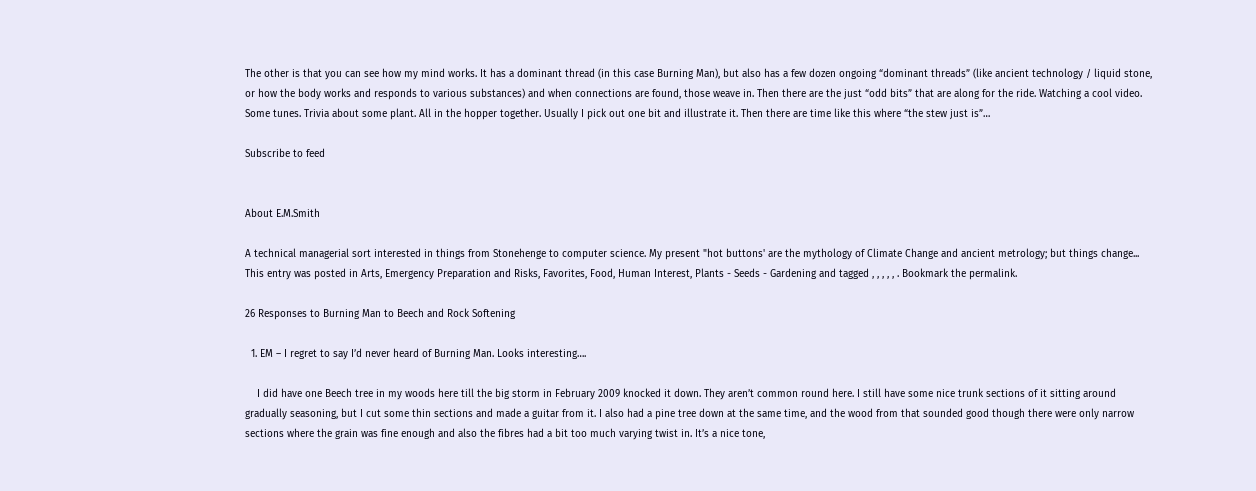The other is that you can see how my mind works. It has a dominant thread (in this case Burning Man), but also has a few dozen ongoing “dominant threads” (like ancient technology / liquid stone, or how the body works and responds to various substances) and when connections are found, those weave in. Then there are the just “odd bits” that are along for the ride. Watching a cool video. Some tunes. Trivia about some plant. All in the hopper together. Usually I pick out one bit and illustrate it. Then there are time like this where “the stew just is”…

Subscribe to feed


About E.M.Smith

A technical managerial sort interested in things from Stonehenge to computer science. My present "hot buttons' are the mythology of Climate Change and ancient metrology; but things change...
This entry was posted in Arts, Emergency Preparation and Risks, Favorites, Food, Human Interest, Plants - Seeds - Gardening and tagged , , , , , . Bookmark the permalink.

26 Responses to Burning Man to Beech and Rock Softening

  1. EM – I regret to say I’d never heard of Burning Man. Looks interesting….

    I did have one Beech tree in my woods here till the big storm in February 2009 knocked it down. They aren’t common round here. I still have some nice trunk sections of it sitting around gradually seasoning, but I cut some thin sections and made a guitar from it. I also had a pine tree down at the same time, and the wood from that sounded good though there were only narrow sections where the grain was fine enough and also the fibres had a bit too much varying twist in. It’s a nice tone,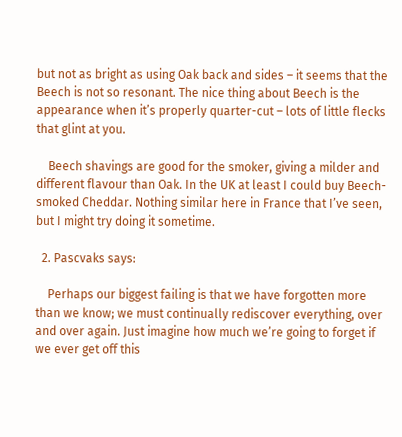but not as bright as using Oak back and sides – it seems that the Beech is not so resonant. The nice thing about Beech is the appearance when it’s properly quarter-cut – lots of little flecks that glint at you.

    Beech shavings are good for the smoker, giving a milder and different flavour than Oak. In the UK at least I could buy Beech-smoked Cheddar. Nothing similar here in France that I’ve seen, but I might try doing it sometime.

  2. Pascvaks says:

    Perhaps our biggest failing is that we have forgotten more than we know; we must continually rediscover everything, over and over again. Just imagine how much we’re going to forget if we ever get off this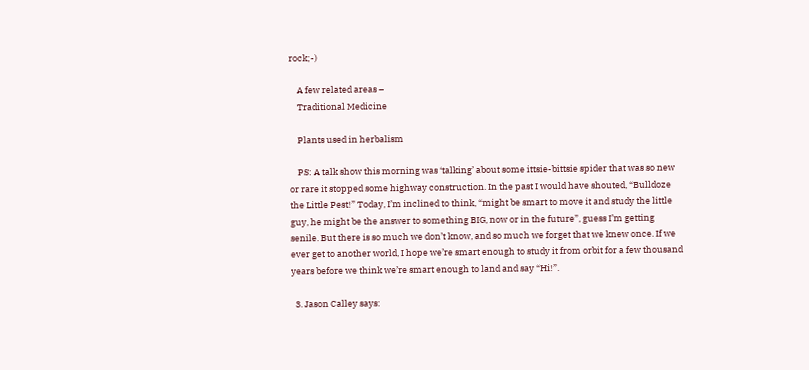rock;-)

    A few related areas –
    Traditional Medicine

    Plants used in herbalism

    PS: A talk show this morning was ‘talking’ about some ittsie-bittsie spider that was so new or rare it stopped some highway construction. In the past I would have shouted, “Bulldoze the Little Pest!” Today, I’m inclined to think, “might be smart to move it and study the little guy, he might be the answer to something BIG, now or in the future”, guess I’m getting senile. But there is so much we don’t know, and so much we forget that we knew once. If we ever get to another world, I hope we’re smart enough to study it from orbit for a few thousand years before we think we’re smart enough to land and say “Hi!”.

  3. Jason Calley says: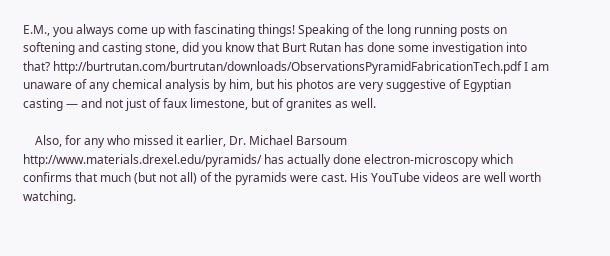E.M., you always come up with fascinating things! Speaking of the long running posts on softening and casting stone, did you know that Burt Rutan has done some investigation into that? http://burtrutan.com/burtrutan/downloads/ObservationsPyramidFabricationTech.pdf I am unaware of any chemical analysis by him, but his photos are very suggestive of Egyptian casting — and not just of faux limestone, but of granites as well.

    Also, for any who missed it earlier, Dr. Michael Barsoum http://www.materials.drexel.edu/pyramids/ has actually done electron-microscopy which confirms that much (but not all) of the pyramids were cast. His YouTube videos are well worth watching.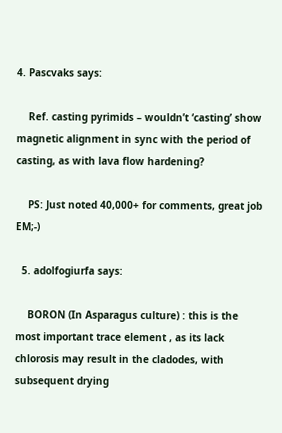4. Pascvaks says:

    Ref. casting pyrimids – wouldn’t ‘casting’ show magnetic alignment in sync with the period of casting, as with lava flow hardening?

    PS: Just noted 40,000+ for comments, great job EM;-)

  5. adolfogiurfa says:

    BORON (In Asparagus culture) : this is the most important trace element , as its lack chlorosis may result in the cladodes, with subsequent drying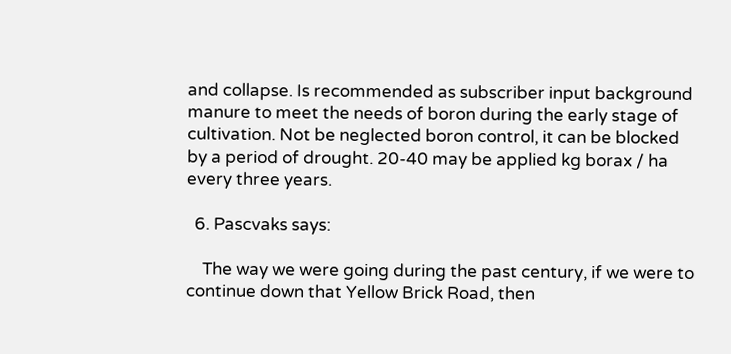and collapse. Is recommended as subscriber input background manure to meet the needs of boron during the early stage of cultivation. Not be neglected boron control, it can be blocked by a period of drought. 20-40 may be applied kg borax / ha every three years.

  6. Pascvaks says:

    The way we were going during the past century, if we were to continue down that Yellow Brick Road, then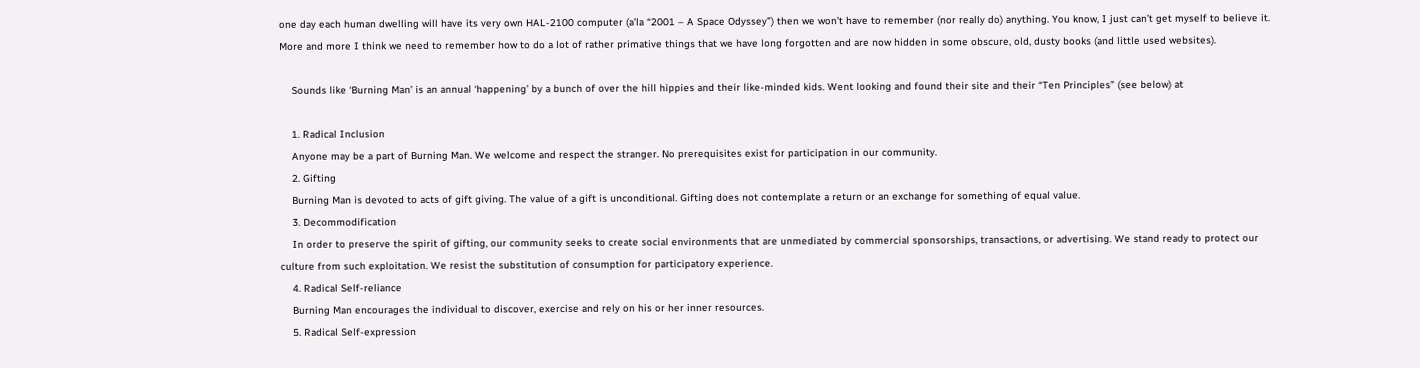one day each human dwelling will have its very own HAL-2100 computer (a’la “2001 – A Space Odyssey”) then we won’t have to remember (nor really do) anything. You know, I just can’t get myself to believe it. More and more I think we need to remember how to do a lot of rather primative things that we have long forgotten and are now hidden in some obscure, old, dusty books (and little used websites).

    Sounds like ‘Burning Man’ is an annual ‘happening’ by a bunch of over the hill hippies and their like-minded kids. Went looking and found their site and their “Ten Principles” (see below) at

    1. Radical Inclusion
    Anyone may be a part of Burning Man. We welcome and respect the stranger. No prerequisites exist for participation in our community.
    2. Gifting
    Burning Man is devoted to acts of gift giving. The value of a gift is unconditional. Gifting does not contemplate a return or an exchange for something of equal value.
    3. Decommodification
    In order to preserve the spirit of gifting, our community seeks to create social environments that are unmediated by commercial sponsorships, transactions, or advertising. We stand ready to protect our culture from such exploitation. We resist the substitution of consumption for participatory experience.
    4. Radical Self-reliance
    Burning Man encourages the individual to discover, exercise and rely on his or her inner resources.
    5. Radical Self-expression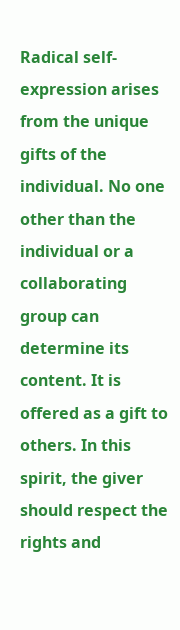Radical self-expression arises from the unique gifts of the individual. No one other than the individual or a collaborating group can determine its content. It is offered as a gift to others. In this spirit, the giver should respect the rights and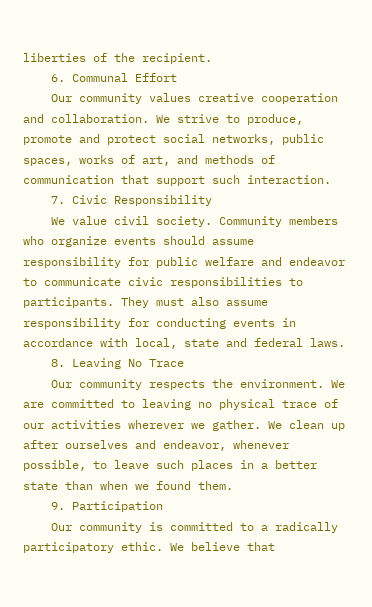liberties of the recipient.
    6. Communal Effort
    Our community values creative cooperation and collaboration. We strive to produce, promote and protect social networks, public spaces, works of art, and methods of communication that support such interaction.
    7. Civic Responsibility
    We value civil society. Community members who organize events should assume responsibility for public welfare and endeavor to communicate civic responsibilities to participants. They must also assume responsibility for conducting events in accordance with local, state and federal laws.
    8. Leaving No Trace
    Our community respects the environment. We are committed to leaving no physical trace of our activities wherever we gather. We clean up after ourselves and endeavor, whenever possible, to leave such places in a better state than when we found them.
    9. Participation
    Our community is committed to a radically participatory ethic. We believe that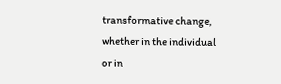transformative change, whether in the individual or in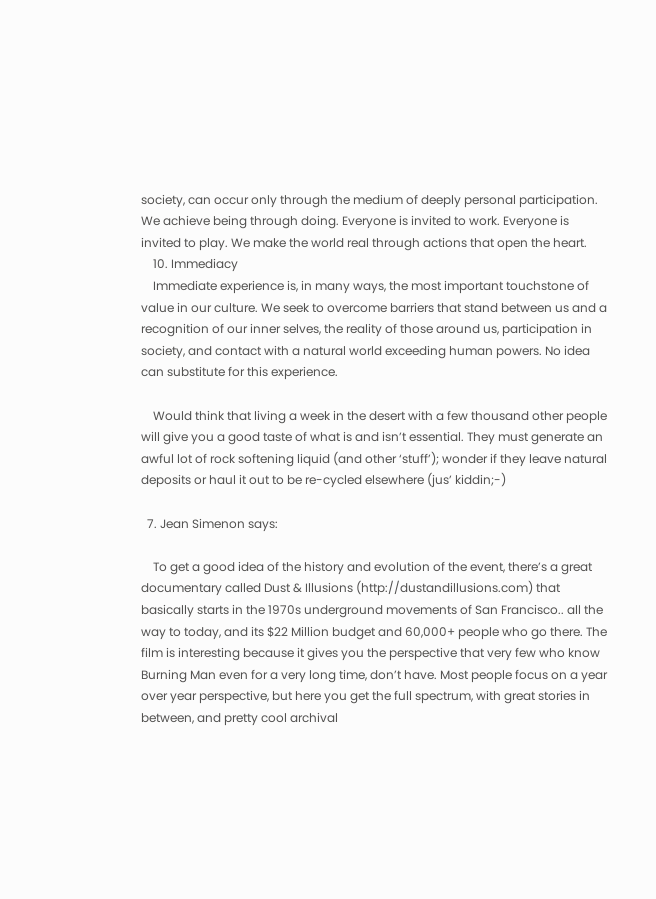society, can occur only through the medium of deeply personal participation. We achieve being through doing. Everyone is invited to work. Everyone is invited to play. We make the world real through actions that open the heart.
    10. Immediacy
    Immediate experience is, in many ways, the most important touchstone of value in our culture. We seek to overcome barriers that stand between us and a recognition of our inner selves, the reality of those around us, participation in society, and contact with a natural world exceeding human powers. No idea can substitute for this experience.

    Would think that living a week in the desert with a few thousand other people will give you a good taste of what is and isn’t essential. They must generate an awful lot of rock softening liquid (and other ‘stuff’); wonder if they leave natural deposits or haul it out to be re-cycled elsewhere (jus’ kiddin;-)

  7. Jean Simenon says:

    To get a good idea of the history and evolution of the event, there’s a great documentary called Dust & Illusions (http://dustandillusions.com) that basically starts in the 1970s underground movements of San Francisco.. all the way to today, and its $22 Million budget and 60,000+ people who go there. The film is interesting because it gives you the perspective that very few who know Burning Man even for a very long time, don’t have. Most people focus on a year over year perspective, but here you get the full spectrum, with great stories in between, and pretty cool archival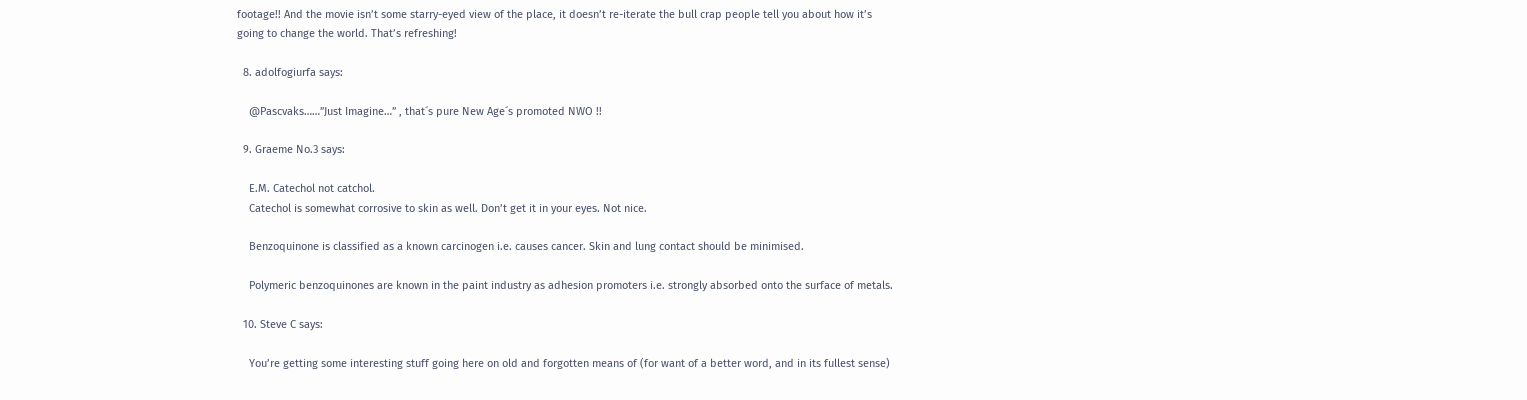footage!! And the movie isn’t some starry-eyed view of the place, it doesn’t re-iterate the bull crap people tell you about how it’s going to change the world. That’s refreshing!

  8. adolfogiurfa says:

    @Pascvaks……”Just Imagine…” , that´s pure New Age´s promoted NWO !!

  9. Graeme No.3 says:

    E.M. Catechol not catchol.
    Catechol is somewhat corrosive to skin as well. Don’t get it in your eyes. Not nice.

    Benzoquinone is classified as a known carcinogen i.e. causes cancer. Skin and lung contact should be minimised.

    Polymeric benzoquinones are known in the paint industry as adhesion promoters i.e. strongly absorbed onto the surface of metals.

  10. Steve C says:

    You’re getting some interesting stuff going here on old and forgotten means of (for want of a better word, and in its fullest sense)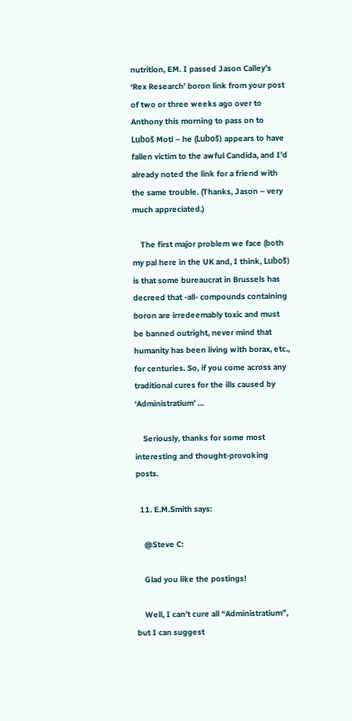nutrition, EM. I passed Jason Calley’s ‘Rex Research’ boron link from your post of two or three weeks ago over to Anthony this morning to pass on to Luboš Motl – he (Luboš) appears to have fallen victim to the awful Candida, and I’d already noted the link for a friend with the same trouble. (Thanks, Jason – very much appreciated.)

    The first major problem we face (both my pal here in the UK and, I think, Luboš) is that some bureaucrat in Brussels has decreed that -all- compounds containing boron are irredeemably toxic and must be banned outright, never mind that humanity has been living with borax, etc., for centuries. So, if you come across any traditional cures for the ills caused by ‘Administratium’ …

    Seriously, thanks for some most interesting and thought-provoking posts.

  11. E.M.Smith says:

    @Steve C:

    Glad you like the postings!

    Well, I can’t cure all “Administratium”, but I can suggest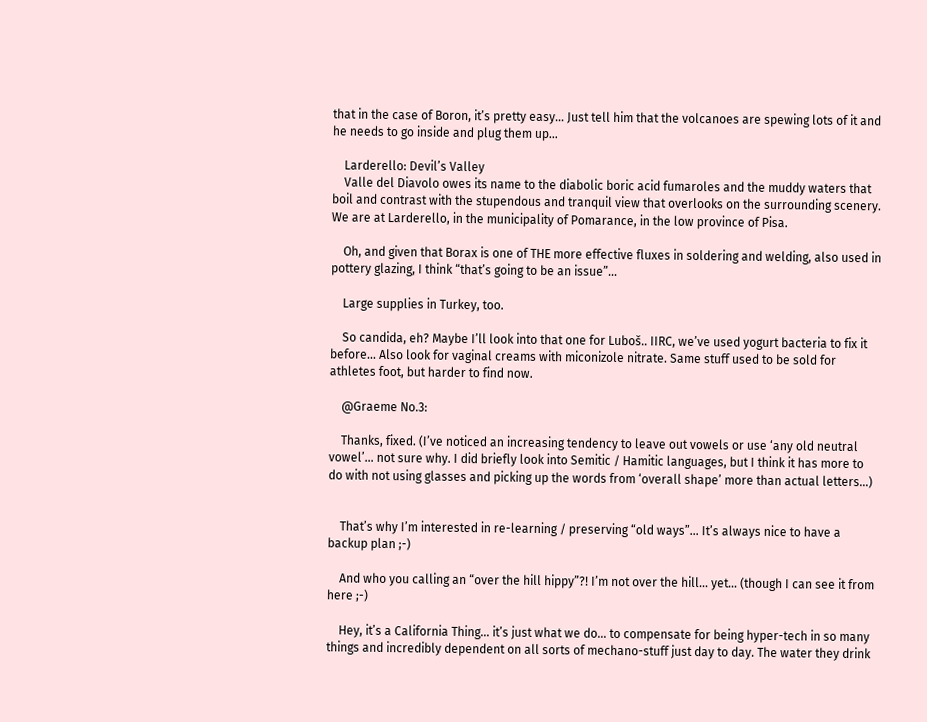that in the case of Boron, it’s pretty easy… Just tell him that the volcanoes are spewing lots of it and he needs to go inside and plug them up…

    Larderello: Devil’s Valley
    Valle del Diavolo owes its name to the diabolic boric acid fumaroles and the muddy waters that boil and contrast with the stupendous and tranquil view that overlooks on the surrounding scenery. We are at Larderello, in the municipality of Pomarance, in the low province of Pisa.

    Oh, and given that Borax is one of THE more effective fluxes in soldering and welding, also used in pottery glazing, I think “that’s going to be an issue”…

    Large supplies in Turkey, too.

    So candida, eh? Maybe I’ll look into that one for Luboš.. IIRC, we’ve used yogurt bacteria to fix it before… Also look for vaginal creams with miconizole nitrate. Same stuff used to be sold for athletes foot, but harder to find now.

    @Graeme No.3:

    Thanks, fixed. (I’ve noticed an increasing tendency to leave out vowels or use ‘any old neutral vowel’… not sure why. I did briefly look into Semitic / Hamitic languages, but I think it has more to do with not using glasses and picking up the words from ‘overall shape’ more than actual letters…)


    That’s why I’m interested in re-learning / preserving “old ways”… It’s always nice to have a backup plan ;-)

    And who you calling an “over the hill hippy”?! I’m not over the hill… yet… (though I can see it from here ;-)

    Hey, it’s a California Thing… it’s just what we do… to compensate for being hyper-tech in so many things and incredibly dependent on all sorts of mechano-stuff just day to day. The water they drink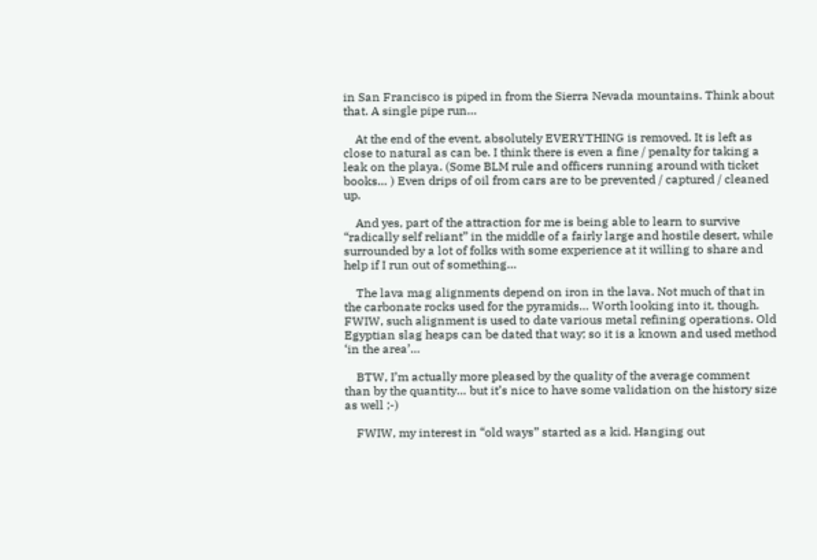in San Francisco is piped in from the Sierra Nevada mountains. Think about that. A single pipe run…

    At the end of the event, absolutely EVERYTHING is removed. It is left as close to natural as can be. I think there is even a fine / penalty for taking a leak on the playa. (Some BLM rule and officers running around with ticket books… ) Even drips of oil from cars are to be prevented / captured / cleaned up.

    And yes, part of the attraction for me is being able to learn to survive “radically self reliant” in the middle of a fairly large and hostile desert, while surrounded by a lot of folks with some experience at it willing to share and help if I run out of something…

    The lava mag alignments depend on iron in the lava. Not much of that in the carbonate rocks used for the pyramids… Worth looking into it, though. FWIW, such alignment is used to date various metal refining operations. Old Egyptian slag heaps can be dated that way; so it is a known and used method ‘in the area’…

    BTW, I’m actually more pleased by the quality of the average comment than by the quantity… but it’s nice to have some validation on the history size as well ;-)

    FWIW, my interest in “old ways” started as a kid. Hanging out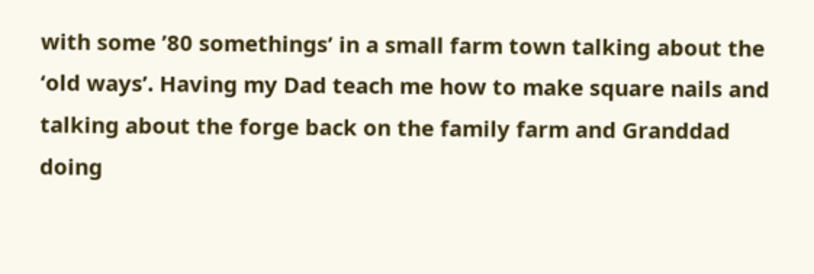with some ’80 somethings’ in a small farm town talking about the ‘old ways’. Having my Dad teach me how to make square nails and talking about the forge back on the family farm and Granddad doing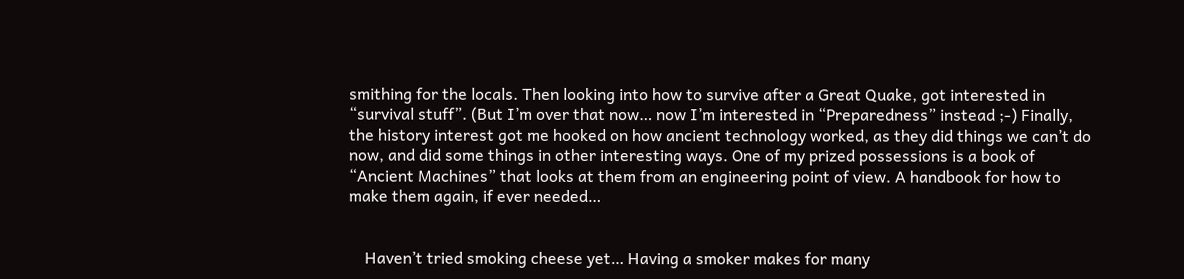smithing for the locals. Then looking into how to survive after a Great Quake, got interested in “survival stuff”. (But I’m over that now… now I’m interested in “Preparedness” instead ;-) Finally, the history interest got me hooked on how ancient technology worked, as they did things we can’t do now, and did some things in other interesting ways. One of my prized possessions is a book of “Ancient Machines” that looks at them from an engineering point of view. A handbook for how to make them again, if ever needed…


    Haven’t tried smoking cheese yet… Having a smoker makes for many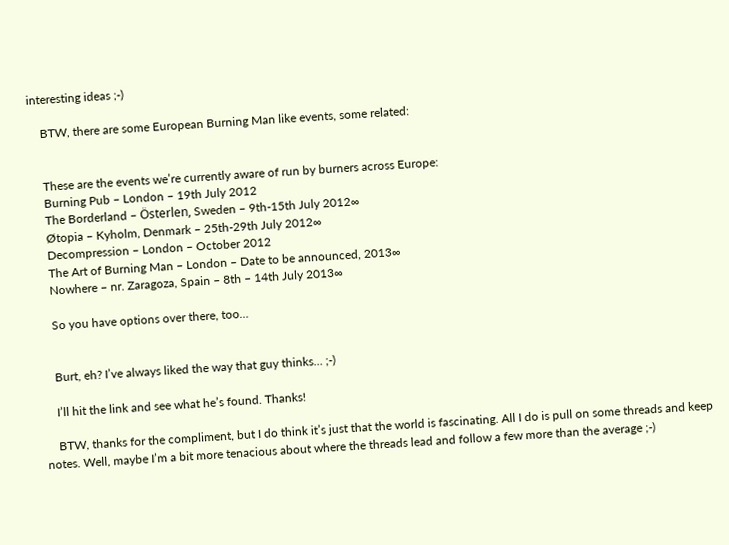interesting ideas ;-)

    BTW, there are some European Burning Man like events, some related:


    These are the events we’re currently aware of run by burners across Europe:
    Burning Pub – London – 19th July 2012
    The Borderland – Österlen, Sweden – 9th-15th July 2012∞
    Øtopia – Kyholm, Denmark – 25th-29th July 2012∞
    Decompression – London – October 2012
    The Art of Burning Man – London – Date to be announced, 2013∞
    Nowhere – nr. Zaragoza, Spain – 8th – 14th July 2013∞

    So you have options over there, too…


    Burt, eh? I’ve always liked the way that guy thinks… ;-)

    I’ll hit the link and see what he’s found. Thanks!

    BTW, thanks for the compliment, but I do think it’s just that the world is fascinating. All I do is pull on some threads and keep notes. Well, maybe I’m a bit more tenacious about where the threads lead and follow a few more than the average ;-)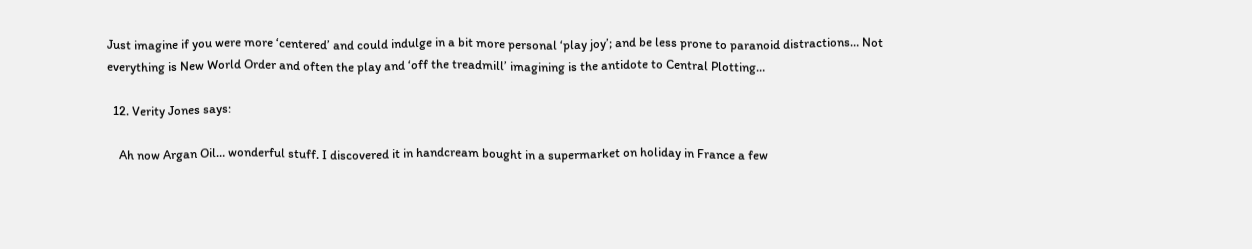Just imagine if you were more ‘centered’ and could indulge in a bit more personal ‘play joy’; and be less prone to paranoid distractions… Not everything is New World Order and often the play and ‘off the treadmill’ imagining is the antidote to Central Plotting…

  12. Verity Jones says:

    Ah now Argan Oil… wonderful stuff. I discovered it in handcream bought in a supermarket on holiday in France a few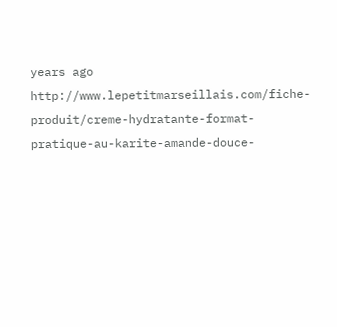years ago http://www.lepetitmarseillais.com/fiche-produit/creme-hydratante-format-pratique-au-karite-amande-douce-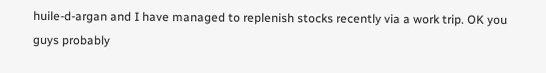huile-d-argan and I have managed to replenish stocks recently via a work trip. OK you guys probably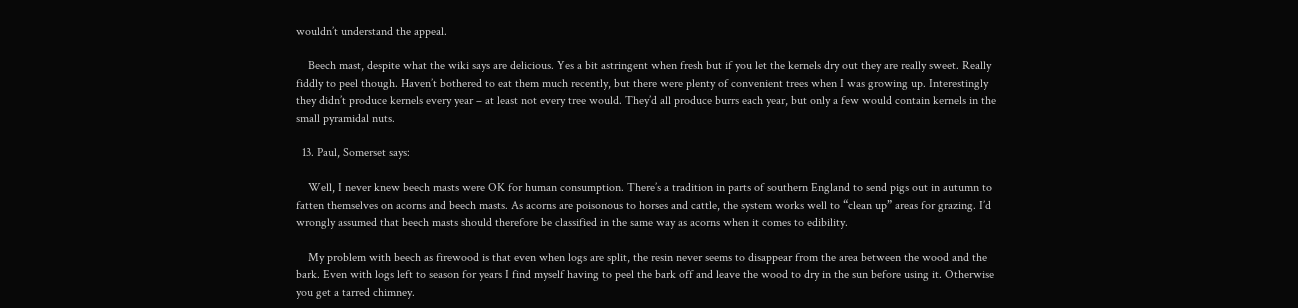wouldn’t understand the appeal.

    Beech mast, despite what the wiki says are delicious. Yes a bit astringent when fresh but if you let the kernels dry out they are really sweet. Really fiddly to peel though. Haven’t bothered to eat them much recently, but there were plenty of convenient trees when I was growing up. Interestingly they didn’t produce kernels every year – at least not every tree would. They’d all produce burrs each year, but only a few would contain kernels in the small pyramidal nuts.

  13. Paul, Somerset says:

    Well, I never knew beech masts were OK for human consumption. There’s a tradition in parts of southern England to send pigs out in autumn to fatten themselves on acorns and beech masts. As acorns are poisonous to horses and cattle, the system works well to “clean up” areas for grazing. I’d wrongly assumed that beech masts should therefore be classified in the same way as acorns when it comes to edibility.

    My problem with beech as firewood is that even when logs are split, the resin never seems to disappear from the area between the wood and the bark. Even with logs left to season for years I find myself having to peel the bark off and leave the wood to dry in the sun before using it. Otherwise you get a tarred chimney.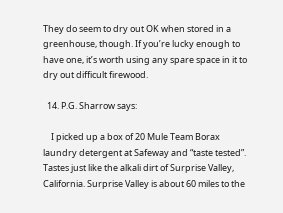They do seem to dry out OK when stored in a greenhouse, though. If you’re lucky enough to have one, it’s worth using any spare space in it to dry out difficult firewood.

  14. P.G. Sharrow says:

    I picked up a box of 20 Mule Team Borax laundry detergent at Safeway and “taste tested”. Tastes just like the alkali dirt of Surprise Valley, California. Surprise Valley is about 60 miles to the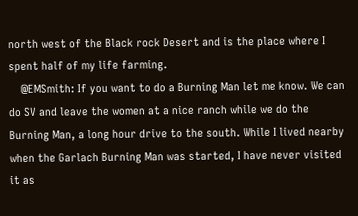north west of the Black rock Desert and is the place where I spent half of my life farming.
    @EMSmith: If you want to do a Burning Man let me know. We can do SV and leave the women at a nice ranch while we do the Burning Man, a long hour drive to the south. While I lived nearby when the Garlach Burning Man was started, I have never visited it as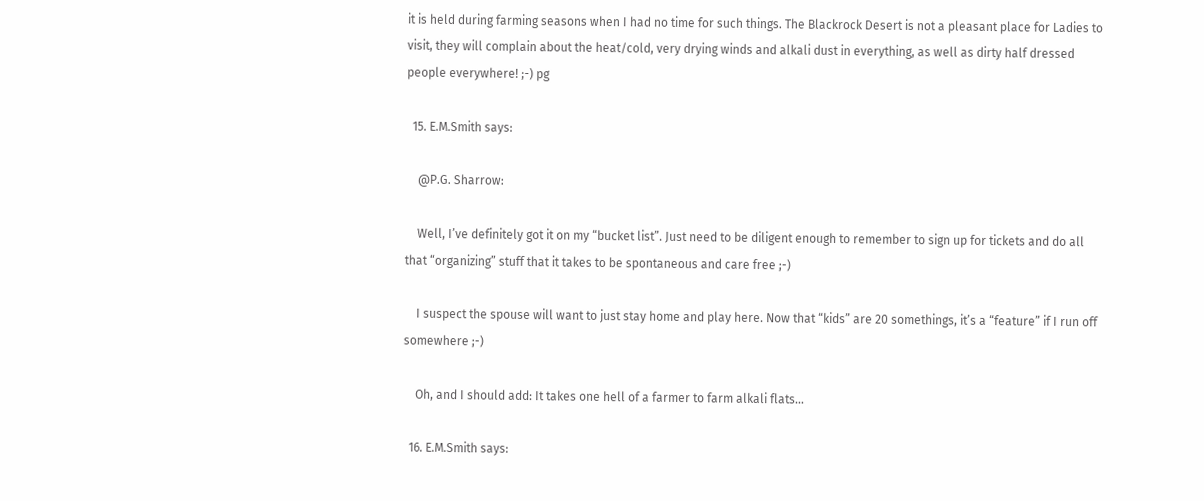it is held during farming seasons when I had no time for such things. The Blackrock Desert is not a pleasant place for Ladies to visit, they will complain about the heat/cold, very drying winds and alkali dust in everything, as well as dirty half dressed people everywhere! ;-) pg

  15. E.M.Smith says:

    @P.G. Sharrow:

    Well, I’ve definitely got it on my “bucket list”. Just need to be diligent enough to remember to sign up for tickets and do all that “organizing” stuff that it takes to be spontaneous and care free ;-)

    I suspect the spouse will want to just stay home and play here. Now that “kids” are 20 somethings, it’s a “feature” if I run off somewhere ;-)

    Oh, and I should add: It takes one hell of a farmer to farm alkali flats…

  16. E.M.Smith says: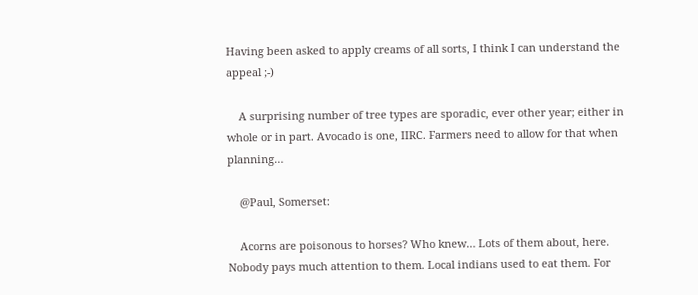Having been asked to apply creams of all sorts, I think I can understand the appeal ;-)

    A surprising number of tree types are sporadic, ever other year; either in whole or in part. Avocado is one, IIRC. Farmers need to allow for that when planning…

    @Paul, Somerset:

    Acorns are poisonous to horses? Who knew… Lots of them about, here. Nobody pays much attention to them. Local indians used to eat them. For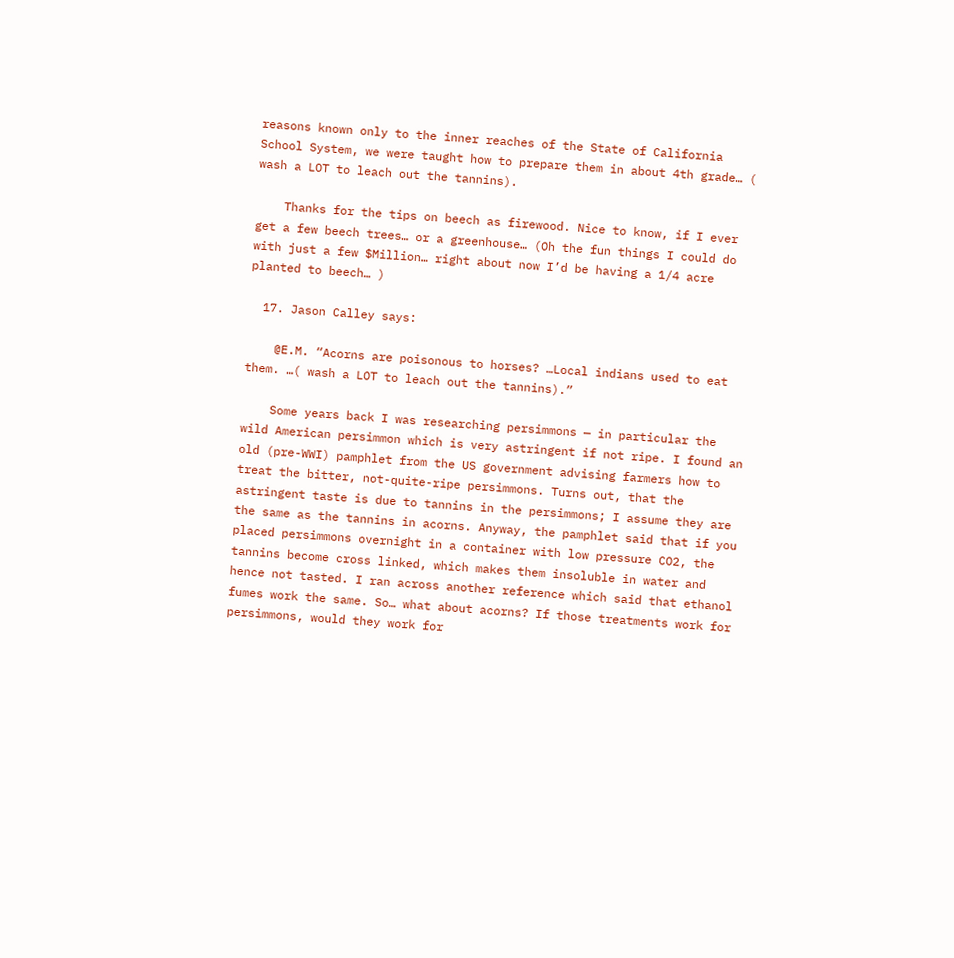reasons known only to the inner reaches of the State of California School System, we were taught how to prepare them in about 4th grade… ( wash a LOT to leach out the tannins).

    Thanks for the tips on beech as firewood. Nice to know, if I ever get a few beech trees… or a greenhouse… (Oh the fun things I could do with just a few $Million… right about now I’d be having a 1/4 acre planted to beech… )

  17. Jason Calley says:

    @E.M. “Acorns are poisonous to horses? …Local indians used to eat them. …( wash a LOT to leach out the tannins).”

    Some years back I was researching persimmons — in particular the wild American persimmon which is very astringent if not ripe. I found an old (pre-WWI) pamphlet from the US government advising farmers how to treat the bitter, not-quite-ripe persimmons. Turns out, that the astringent taste is due to tannins in the persimmons; I assume they are the same as the tannins in acorns. Anyway, the pamphlet said that if you placed persimmons overnight in a container with low pressure CO2, the tannins become cross linked, which makes them insoluble in water and hence not tasted. I ran across another reference which said that ethanol fumes work the same. So… what about acorns? If those treatments work for persimmons, would they work for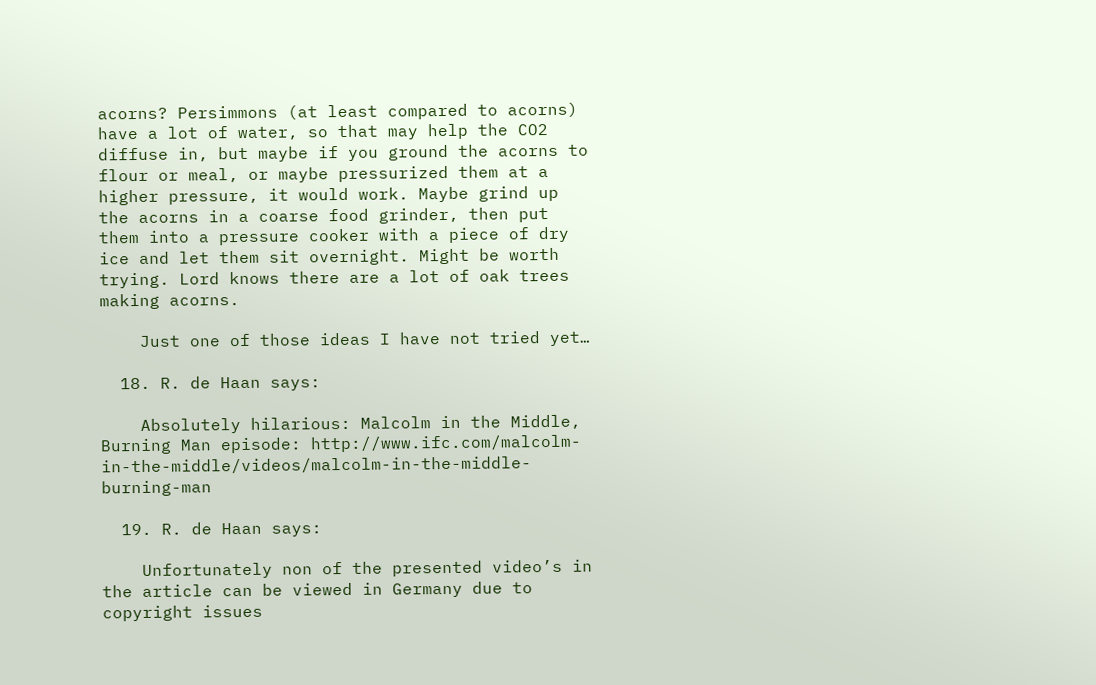acorns? Persimmons (at least compared to acorns) have a lot of water, so that may help the CO2 diffuse in, but maybe if you ground the acorns to flour or meal, or maybe pressurized them at a higher pressure, it would work. Maybe grind up the acorns in a coarse food grinder, then put them into a pressure cooker with a piece of dry ice and let them sit overnight. Might be worth trying. Lord knows there are a lot of oak trees making acorns.

    Just one of those ideas I have not tried yet…

  18. R. de Haan says:

    Absolutely hilarious: Malcolm in the Middle, Burning Man episode: http://www.ifc.com/malcolm-in-the-middle/videos/malcolm-in-the-middle-burning-man

  19. R. de Haan says:

    Unfortunately non of the presented video’s in the article can be viewed in Germany due to copyright issues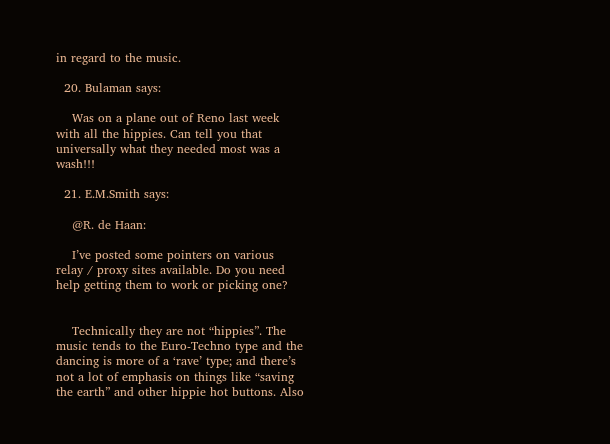in regard to the music.

  20. Bulaman says:

    Was on a plane out of Reno last week with all the hippies. Can tell you that universally what they needed most was a wash!!!

  21. E.M.Smith says:

    @R. de Haan:

    I’ve posted some pointers on various relay / proxy sites available. Do you need help getting them to work or picking one?


    Technically they are not “hippies”. The music tends to the Euro-Techno type and the dancing is more of a ‘rave’ type; and there’s not a lot of emphasis on things like “saving the earth” and other hippie hot buttons. Also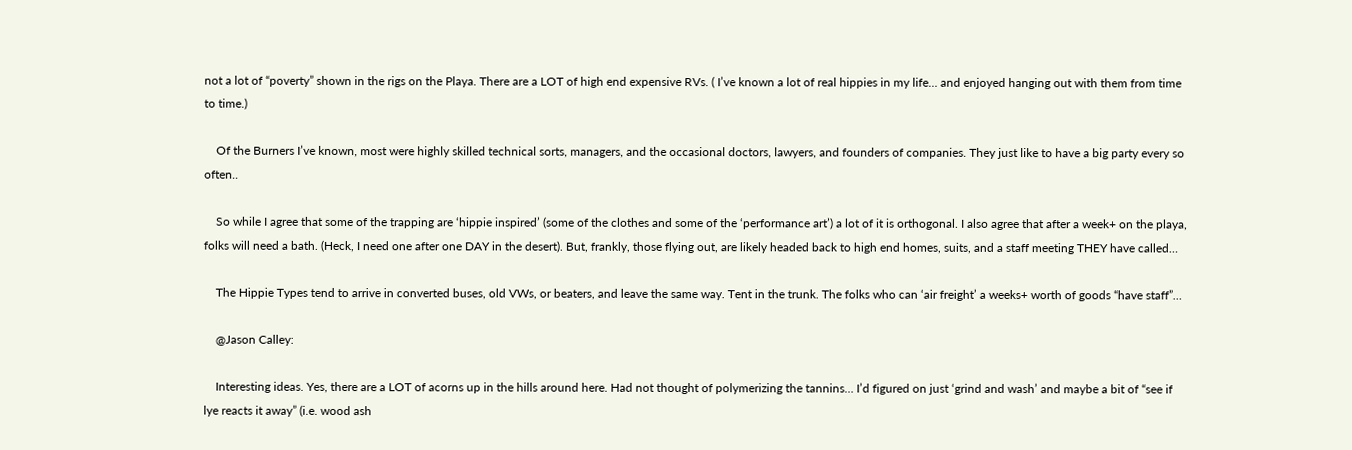not a lot of “poverty” shown in the rigs on the Playa. There are a LOT of high end expensive RVs. ( I’ve known a lot of real hippies in my life… and enjoyed hanging out with them from time to time.)

    Of the Burners I’ve known, most were highly skilled technical sorts, managers, and the occasional doctors, lawyers, and founders of companies. They just like to have a big party every so often..

    So while I agree that some of the trapping are ‘hippie inspired’ (some of the clothes and some of the ‘performance art’) a lot of it is orthogonal. I also agree that after a week+ on the playa, folks will need a bath. (Heck, I need one after one DAY in the desert). But, frankly, those flying out, are likely headed back to high end homes, suits, and a staff meeting THEY have called…

    The Hippie Types tend to arrive in converted buses, old VWs, or beaters, and leave the same way. Tent in the trunk. The folks who can ‘air freight’ a weeks+ worth of goods “have staff”…

    @Jason Calley:

    Interesting ideas. Yes, there are a LOT of acorns up in the hills around here. Had not thought of polymerizing the tannins… I’d figured on just ‘grind and wash’ and maybe a bit of “see if lye reacts it away” (i.e. wood ash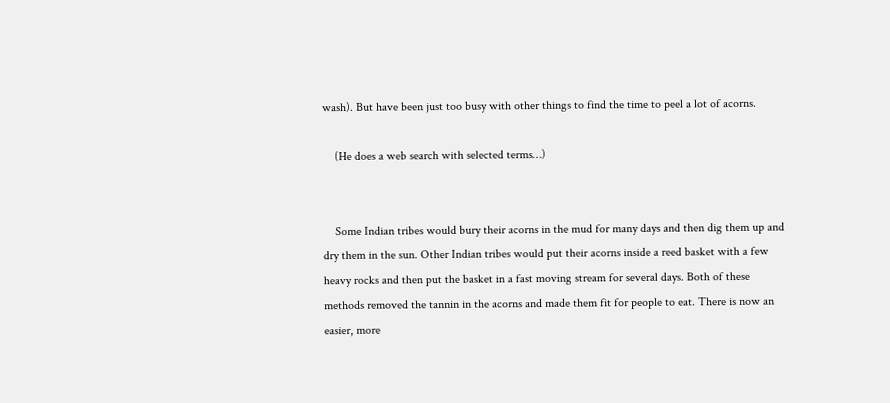wash). But have been just too busy with other things to find the time to peel a lot of acorns.

    (He does a web search with selected terms…)


    Some Indian tribes would bury their acorns in the mud for many days and then dig them up and dry them in the sun. Other Indian tribes would put their acorns inside a reed basket with a few heavy rocks and then put the basket in a fast moving stream for several days. Both of these methods removed the tannin in the acorns and made them fit for people to eat. There is now an easier, more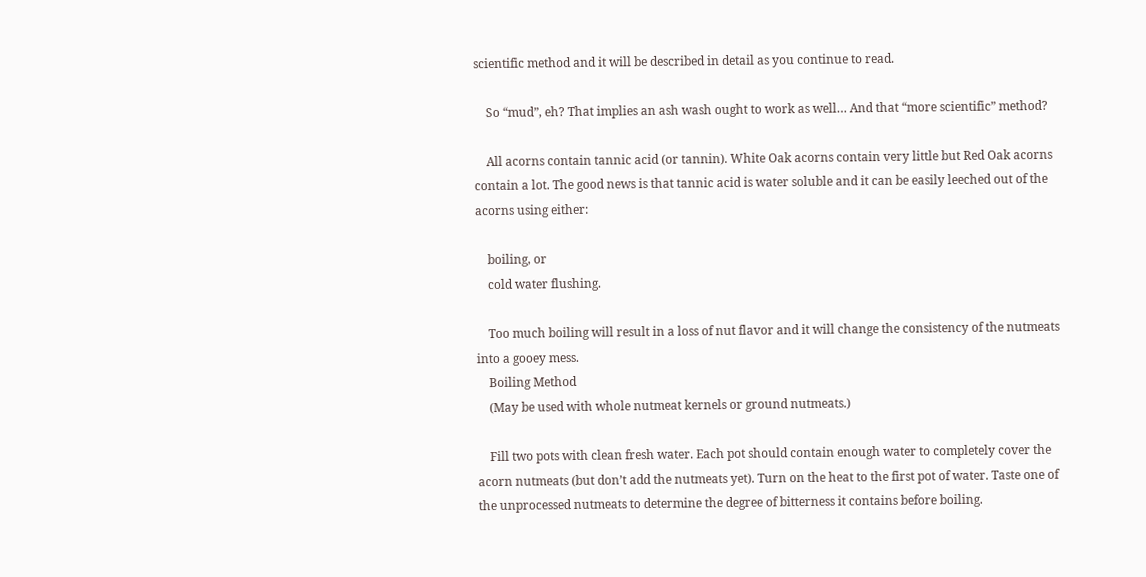scientific method and it will be described in detail as you continue to read.

    So “mud”, eh? That implies an ash wash ought to work as well… And that “more scientific” method?

    All acorns contain tannic acid (or tannin). White Oak acorns contain very little but Red Oak acorns contain a lot. The good news is that tannic acid is water soluble and it can be easily leeched out of the acorns using either:

    boiling, or
    cold water flushing.

    Too much boiling will result in a loss of nut flavor and it will change the consistency of the nutmeats into a gooey mess.
    Boiling Method
    (May be used with whole nutmeat kernels or ground nutmeats.)

    Fill two pots with clean fresh water. Each pot should contain enough water to completely cover the acorn nutmeats (but don’t add the nutmeats yet). Turn on the heat to the first pot of water. Taste one of the unprocessed nutmeats to determine the degree of bitterness it contains before boiling.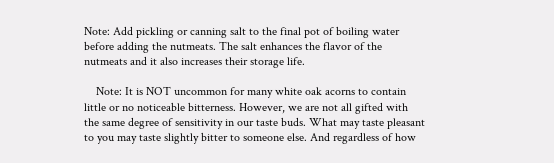Note: Add pickling or canning salt to the final pot of boiling water before adding the nutmeats. The salt enhances the flavor of the nutmeats and it also increases their storage life.

    Note: It is NOT uncommon for many white oak acorns to contain little or no noticeable bitterness. However, we are not all gifted with the same degree of sensitivity in our taste buds. What may taste pleasant to you may taste slightly bitter to someone else. And regardless of how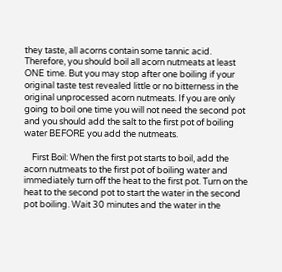they taste, all acorns contain some tannic acid. Therefore, you should boil all acorn nutmeats at least ONE time. But you may stop after one boiling if your original taste test revealed little or no bitterness in the original unprocessed acorn nutmeats. If you are only going to boil one time you will not need the second pot and you should add the salt to the first pot of boiling water BEFORE you add the nutmeats.

    First Boil: When the first pot starts to boil, add the acorn nutmeats to the first pot of boiling water and immediately turn off the heat to the first pot. Turn on the heat to the second pot to start the water in the second pot boiling. Wait 30 minutes and the water in the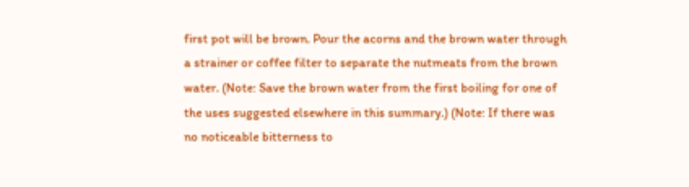first pot will be brown. Pour the acorns and the brown water through a strainer or coffee filter to separate the nutmeats from the brown water. (Note: Save the brown water from the first boiling for one of the uses suggested elsewhere in this summary.) (Note: If there was no noticeable bitterness to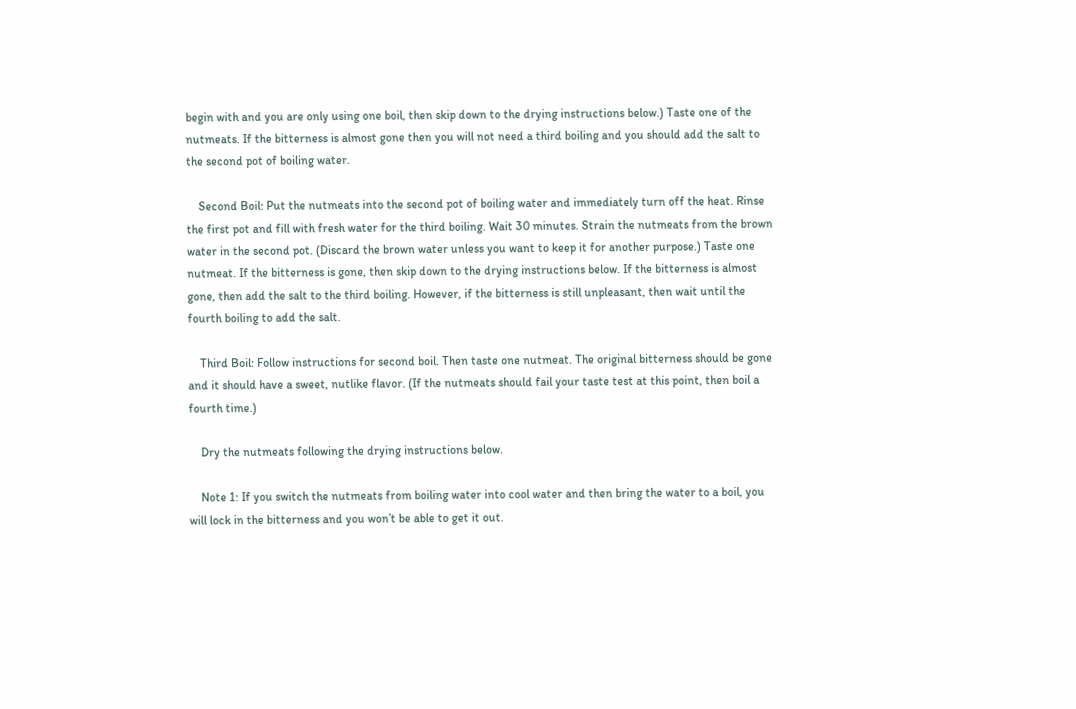begin with and you are only using one boil, then skip down to the drying instructions below.) Taste one of the nutmeats. If the bitterness is almost gone then you will not need a third boiling and you should add the salt to the second pot of boiling water.

    Second Boil: Put the nutmeats into the second pot of boiling water and immediately turn off the heat. Rinse the first pot and fill with fresh water for the third boiling. Wait 30 minutes. Strain the nutmeats from the brown water in the second pot. (Discard the brown water unless you want to keep it for another purpose.) Taste one nutmeat. If the bitterness is gone, then skip down to the drying instructions below. If the bitterness is almost gone, then add the salt to the third boiling. However, if the bitterness is still unpleasant, then wait until the fourth boiling to add the salt.

    Third Boil: Follow instructions for second boil. Then taste one nutmeat. The original bitterness should be gone and it should have a sweet, nutlike flavor. (If the nutmeats should fail your taste test at this point, then boil a fourth time.)

    Dry the nutmeats following the drying instructions below.

    Note 1: If you switch the nutmeats from boiling water into cool water and then bring the water to a boil, you will lock in the bitterness and you won’t be able to get it out.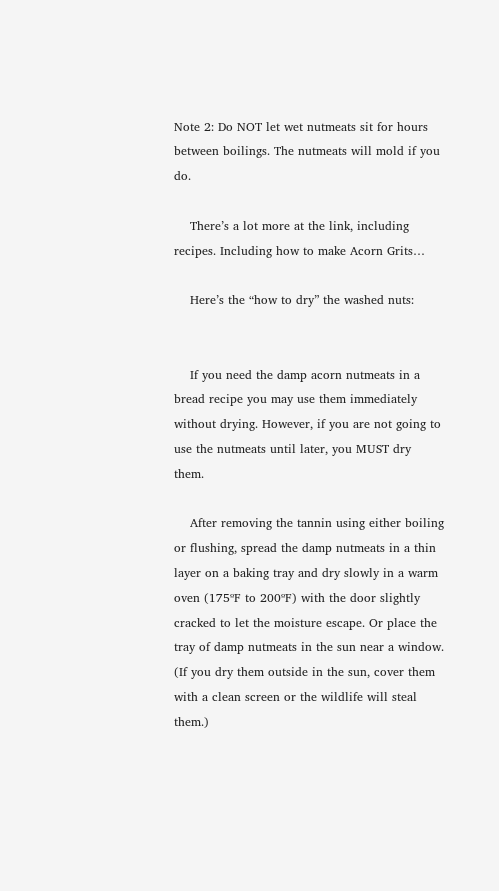Note 2: Do NOT let wet nutmeats sit for hours between boilings. The nutmeats will mold if you do.

    There’s a lot more at the link, including recipes. Including how to make Acorn Grits…

    Here’s the “how to dry” the washed nuts:


    If you need the damp acorn nutmeats in a bread recipe you may use them immediately without drying. However, if you are not going to use the nutmeats until later, you MUST dry them.

    After removing the tannin using either boiling or flushing, spread the damp nutmeats in a thin layer on a baking tray and dry slowly in a warm oven (175ºF to 200ºF) with the door slightly cracked to let the moisture escape. Or place the tray of damp nutmeats in the sun near a window. (If you dry them outside in the sun, cover them with a clean screen or the wildlife will steal them.)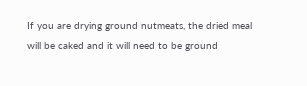If you are drying ground nutmeats, the dried meal will be caked and it will need to be ground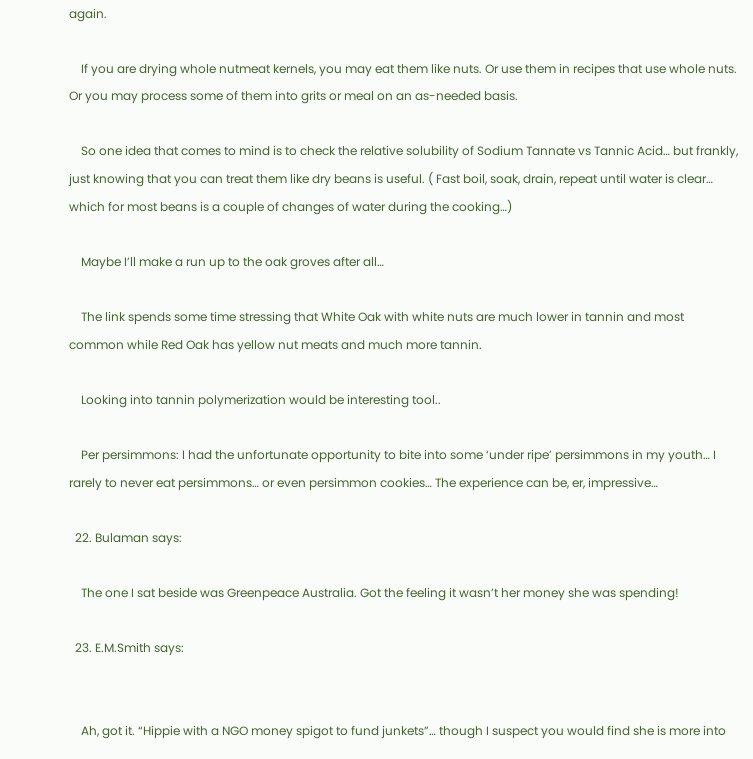again.

    If you are drying whole nutmeat kernels, you may eat them like nuts. Or use them in recipes that use whole nuts. Or you may process some of them into grits or meal on an as-needed basis.

    So one idea that comes to mind is to check the relative solubility of Sodium Tannate vs Tannic Acid… but frankly, just knowing that you can treat them like dry beans is useful. ( Fast boil, soak, drain, repeat until water is clear… which for most beans is a couple of changes of water during the cooking…)

    Maybe I’ll make a run up to the oak groves after all…

    The link spends some time stressing that White Oak with white nuts are much lower in tannin and most common while Red Oak has yellow nut meats and much more tannin.

    Looking into tannin polymerization would be interesting tool..

    Per persimmons: I had the unfortunate opportunity to bite into some ‘under ripe’ persimmons in my youth… I rarely to never eat persimmons… or even persimmon cookies… The experience can be, er, impressive…

  22. Bulaman says:

    The one I sat beside was Greenpeace Australia. Got the feeling it wasn’t her money she was spending!

  23. E.M.Smith says:


    Ah, got it. “Hippie with a NGO money spigot to fund junkets”… though I suspect you would find she is more into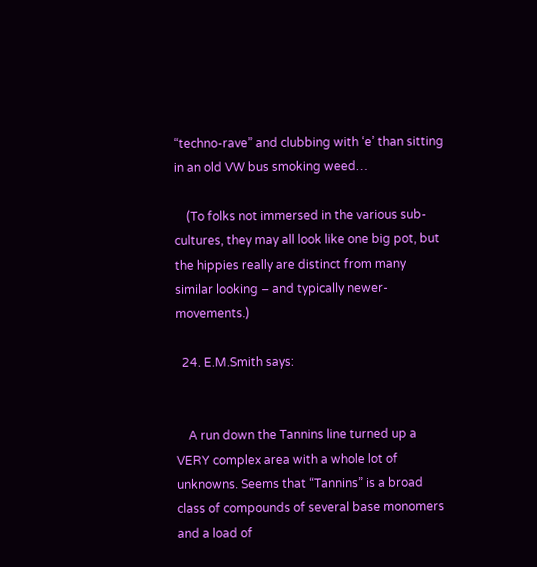“techno-rave” and clubbing with ‘e’ than sitting in an old VW bus smoking weed…

    (To folks not immersed in the various sub-cultures, they may all look like one big pot, but the hippies really are distinct from many similar looking – and typically newer- movements.)

  24. E.M.Smith says:


    A run down the Tannins line turned up a VERY complex area with a whole lot of unknowns. Seems that “Tannins” is a broad class of compounds of several base monomers and a load of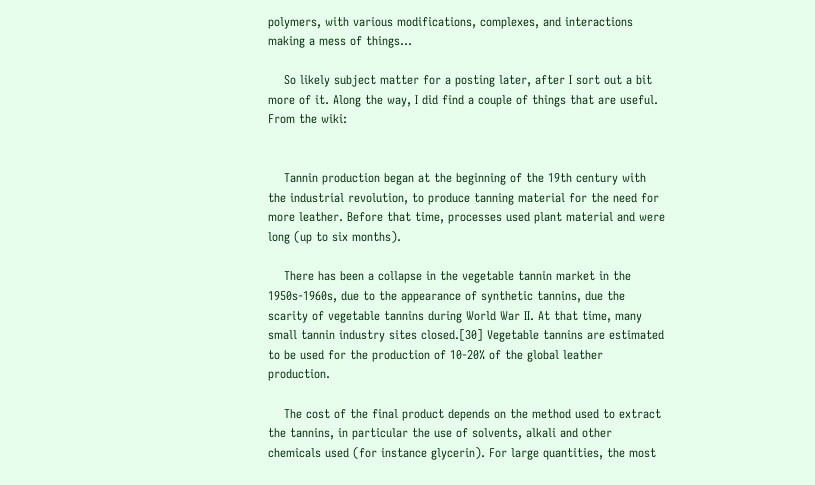polymers, with various modifications, complexes, and interactions making a mess of things…

    So likely subject matter for a posting later, after I sort out a bit more of it. Along the way, I did find a couple of things that are useful. From the wiki:


    Tannin production began at the beginning of the 19th century with the industrial revolution, to produce tanning material for the need for more leather. Before that time, processes used plant material and were long (up to six months).

    There has been a collapse in the vegetable tannin market in the 1950s-1960s, due to the appearance of synthetic tannins, due the scarity of vegetable tannins during World War II. At that time, many small tannin industry sites closed.[30] Vegetable tannins are estimated to be used for the production of 10-20% of the global leather production.

    The cost of the final product depends on the method used to extract the tannins, in particular the use of solvents, alkali and other chemicals used (for instance glycerin). For large quantities, the most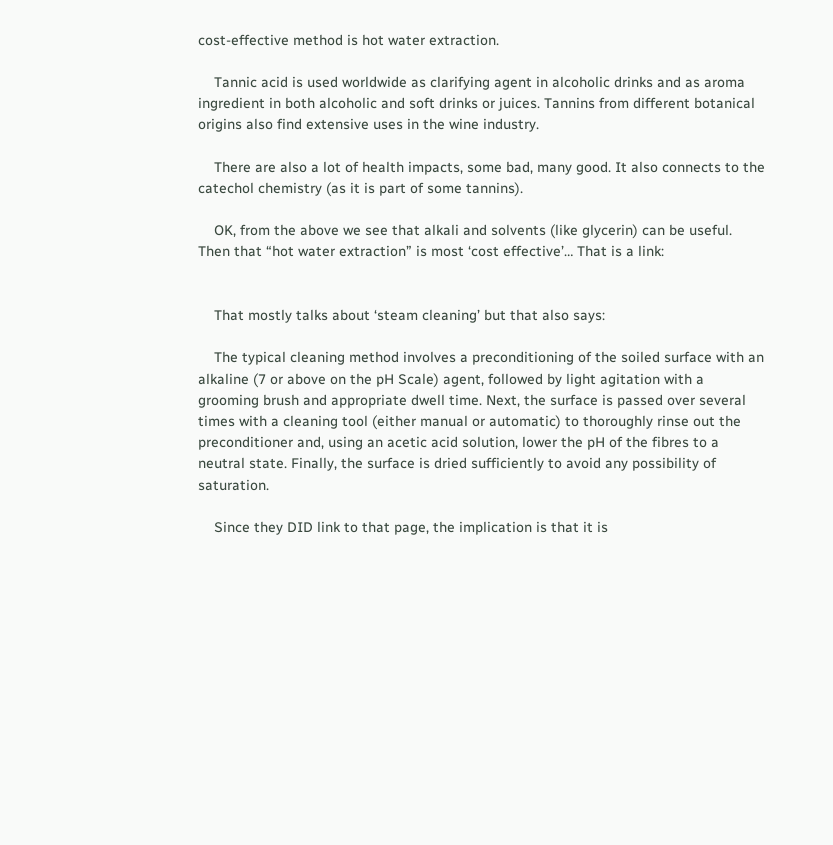cost-effective method is hot water extraction.

    Tannic acid is used worldwide as clarifying agent in alcoholic drinks and as aroma ingredient in both alcoholic and soft drinks or juices. Tannins from different botanical origins also find extensive uses in the wine industry.

    There are also a lot of health impacts, some bad, many good. It also connects to the catechol chemistry (as it is part of some tannins).

    OK, from the above we see that alkali and solvents (like glycerin) can be useful. Then that “hot water extraction” is most ‘cost effective’… That is a link:


    That mostly talks about ‘steam cleaning’ but that also says:

    The typical cleaning method involves a preconditioning of the soiled surface with an alkaline (7 or above on the pH Scale) agent, followed by light agitation with a grooming brush and appropriate dwell time. Next, the surface is passed over several times with a cleaning tool (either manual or automatic) to thoroughly rinse out the preconditioner and, using an acetic acid solution, lower the pH of the fibres to a neutral state. Finally, the surface is dried sufficiently to avoid any possibility of saturation.

    Since they DID link to that page, the implication is that it is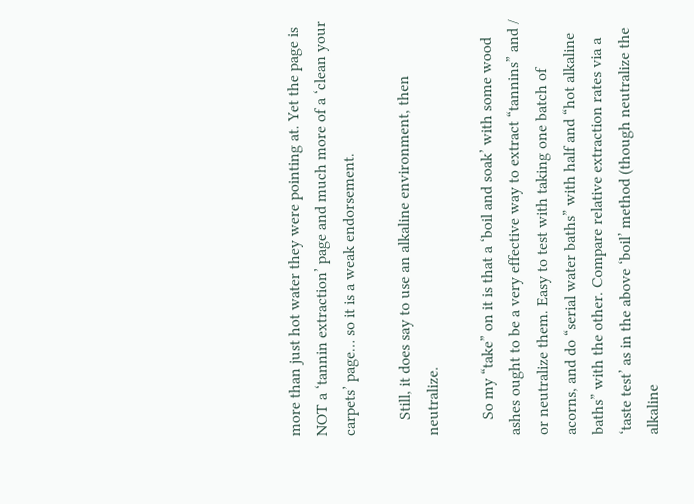more than just hot water they were pointing at. Yet the page is NOT a ‘tannin extraction’ page and much more of a ‘clean your carpets’ page… so it is a weak endorsement.

    Still, it does say to use an alkaline environment, then neutralize.

    So my “take” on it is that a ‘boil and soak’ with some wood ashes ought to be a very effective way to extract “tannins” and / or neutralize them. Easy to test with taking one batch of acorns, and do “serial water baths” with half and “hot alkaline baths” with the other. Compare relative extraction rates via a ‘taste test’ as in the above ‘boil’ method (though neutralize the alkaline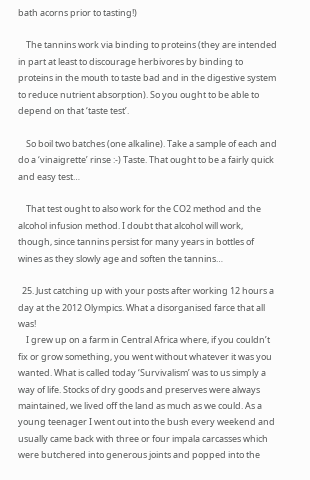bath acorns prior to tasting!)

    The tannins work via binding to proteins (they are intended in part at least to discourage herbivores by binding to proteins in the mouth to taste bad and in the digestive system to reduce nutrient absorption). So you ought to be able to depend on that ‘taste test’.

    So boil two batches (one alkaline). Take a sample of each and do a ‘vinaigrette’ rinse :-) Taste. That ought to be a fairly quick and easy test…

    That test ought to also work for the CO2 method and the alcohol infusion method. I doubt that alcohol will work, though, since tannins persist for many years in bottles of wines as they slowly age and soften the tannins…

  25. Just catching up with your posts after working 12 hours a day at the 2012 Olympics. What a disorganised farce that all was!
    I grew up on a farm in Central Africa where, if you couldn’t fix or grow something, you went without whatever it was you wanted. What is called today ‘Survivalism’ was to us simply a way of life. Stocks of dry goods and preserves were always maintained, we lived off the land as much as we could. As a young teenager I went out into the bush every weekend and usually came back with three or four impala carcasses which were butchered into generous joints and popped into the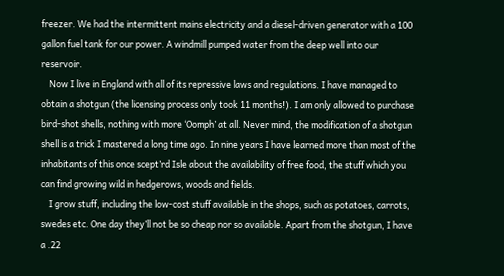freezer. We had the intermittent mains electricity and a diesel-driven generator with a 100 gallon fuel tank for our power. A windmill pumped water from the deep well into our reservoir.
    Now I live in England with all of its repressive laws and regulations. I have managed to obtain a shotgun (the licensing process only took 11 months!). I am only allowed to purchase bird-shot shells, nothing with more ‘Oomph’ at all. Never mind, the modification of a shotgun shell is a trick I mastered a long time ago. In nine years I have learned more than most of the inhabitants of this once scept’rd Isle about the availability of free food, the stuff which you can find growing wild in hedgerows, woods and fields.
    I grow stuff, including the low-cost stuff available in the shops, such as potatoes, carrots, swedes etc. One day they’ll not be so cheap nor so available. Apart from the shotgun, I have a .22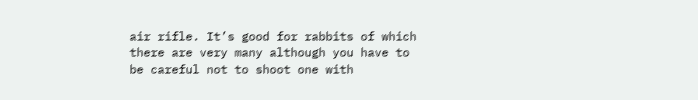air rifle. It’s good for rabbits of which there are very many although you have to be careful not to shoot one with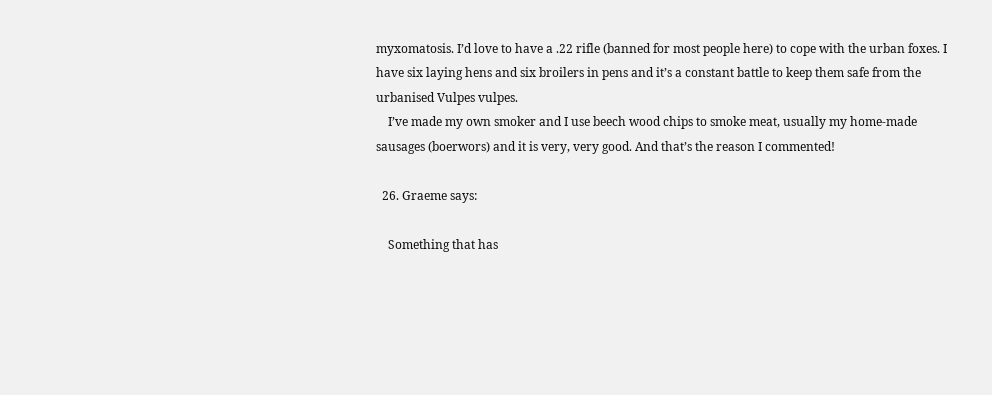myxomatosis. I’d love to have a .22 rifle (banned for most people here) to cope with the urban foxes. I have six laying hens and six broilers in pens and it’s a constant battle to keep them safe from the urbanised Vulpes vulpes.
    I’ve made my own smoker and I use beech wood chips to smoke meat, usually my home-made sausages (boerwors) and it is very, very good. And that’s the reason I commented!

  26. Graeme says:

    Something that has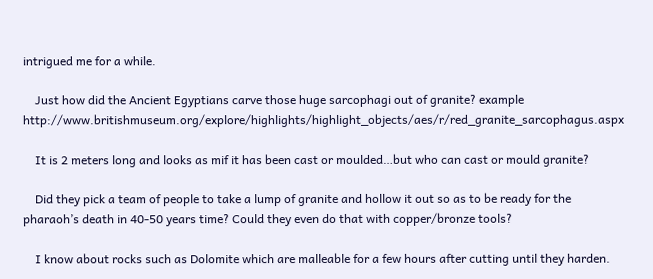intrigued me for a while.

    Just how did the Ancient Egyptians carve those huge sarcophagi out of granite? example http://www.britishmuseum.org/explore/highlights/highlight_objects/aes/r/red_granite_sarcophagus.aspx

    It is 2 meters long and looks as mif it has been cast or moulded…but who can cast or mould granite?

    Did they pick a team of people to take a lump of granite and hollow it out so as to be ready for the pharaoh’s death in 40-50 years time? Could they even do that with copper/bronze tools?

    I know about rocks such as Dolomite which are malleable for a few hours after cutting until they harden.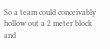So a team could conceivably hollow out a 2 meter block and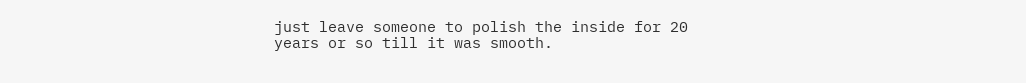just leave someone to polish the inside for 20 years or so till it was smooth.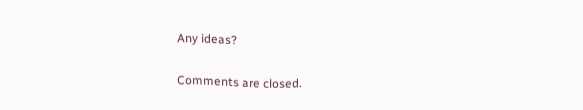Any ideas?

Comments are closed.